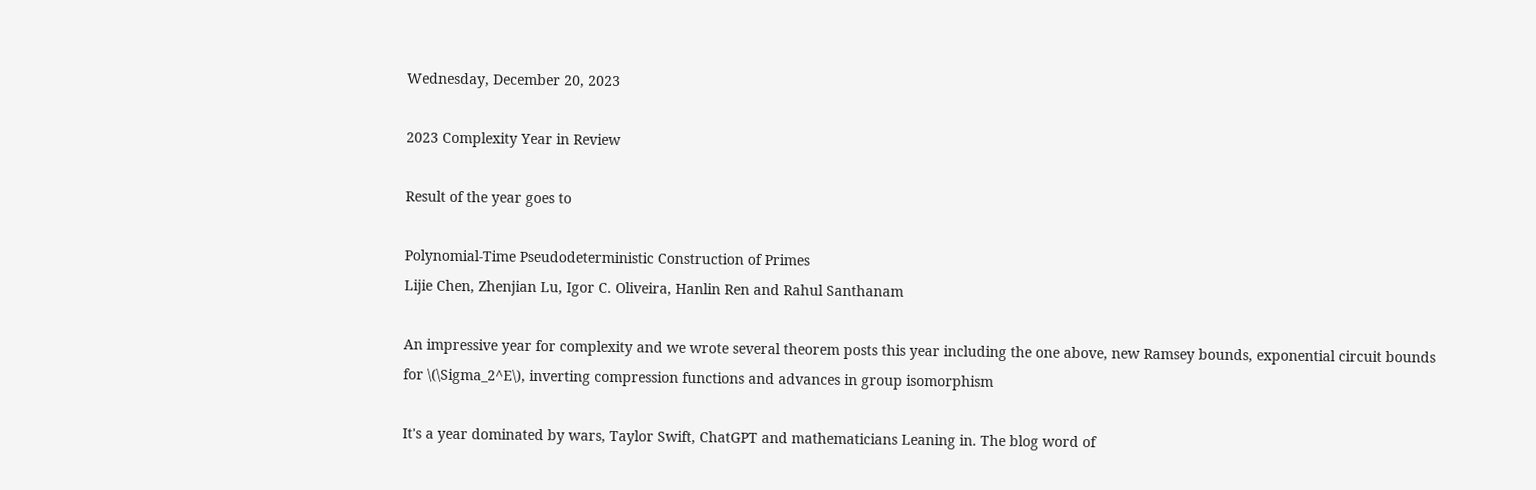Wednesday, December 20, 2023

2023 Complexity Year in Review

Result of the year goes to

Polynomial-Time Pseudodeterministic Construction of Primes
Lijie Chen, Zhenjian Lu, Igor C. Oliveira, Hanlin Ren and Rahul Santhanam

An impressive year for complexity and we wrote several theorem posts this year including the one above, new Ramsey bounds, exponential circuit bounds for \(\Sigma_2^E\), inverting compression functions and advances in group isomorphism

It's a year dominated by wars, Taylor Swift, ChatGPT and mathematicians Leaning in. The blog word of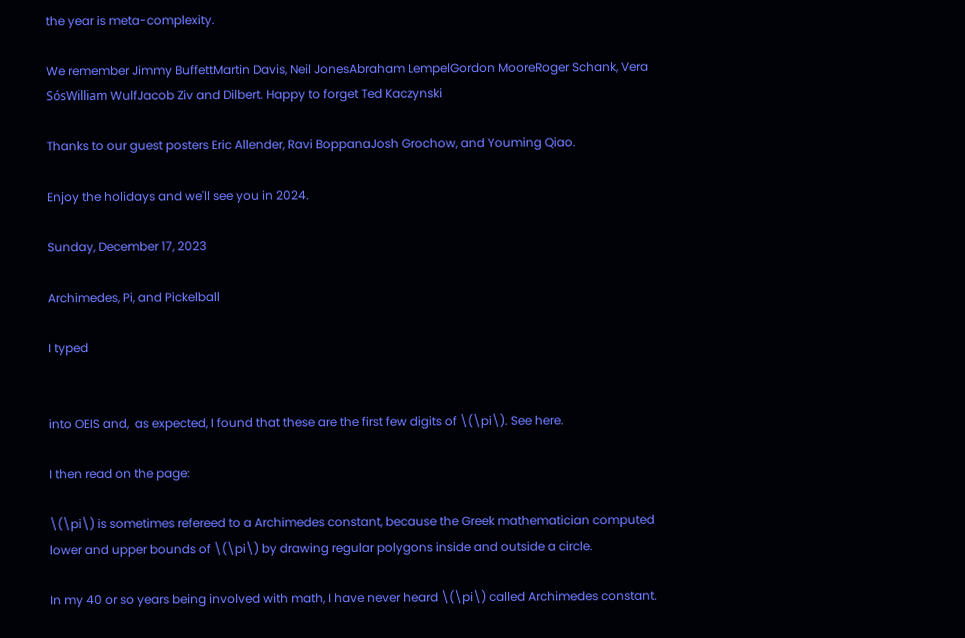the year is meta-complexity.

We remember Jimmy BuffettMartin Davis, Neil JonesAbraham LempelGordon MooreRoger Schank, Vera SósWilliam WulfJacob Ziv and Dilbert. Happy to forget Ted Kaczynski

Thanks to our guest posters Eric Allender, Ravi BoppanaJosh Grochow, and Youming Qiao.

Enjoy the holidays and we'll see you in 2024.

Sunday, December 17, 2023

Archimedes, Pi, and Pickelball

I typed


into OEIS and,  as expected, I found that these are the first few digits of \(\pi\). See here.

I then read on the page:

\(\pi\) is sometimes refereed to a Archimedes constant, because the Greek mathematician computed lower and upper bounds of \(\pi\) by drawing regular polygons inside and outside a circle.

In my 40 or so years being involved with math, I have never heard \(\pi\) called Archimedes constant.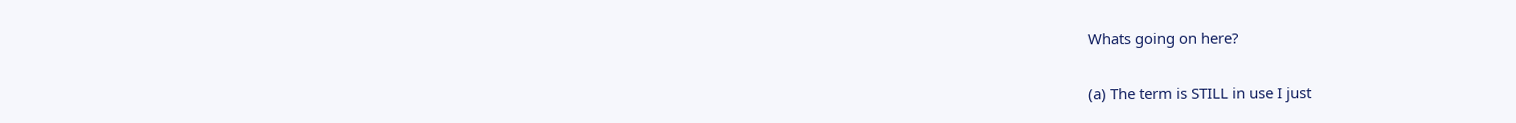Whats going on here?

(a) The term is STILL in use I just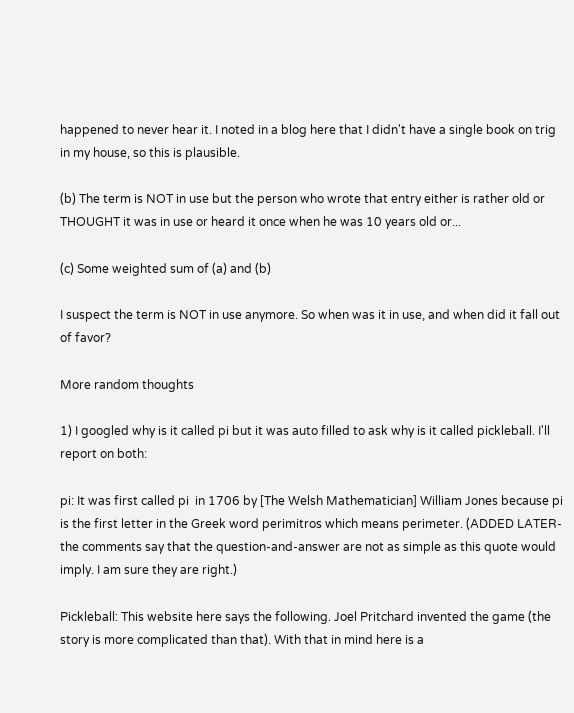happened to never hear it. I noted in a blog here that I didn't have a single book on trig in my house, so this is plausible.

(b) The term is NOT in use but the person who wrote that entry either is rather old or THOUGHT it was in use or heard it once when he was 10 years old or...

(c) Some weighted sum of (a) and (b)

I suspect the term is NOT in use anymore. So when was it in use, and when did it fall out of favor?

More random thoughts

1) I googled why is it called pi but it was auto filled to ask why is it called pickleball. I'll report on both:

pi: It was first called pi  in 1706 by [The Welsh Mathematician] William Jones because pi is the first letter in the Greek word perimitros which means perimeter. (ADDED LATER- the comments say that the question-and-answer are not as simple as this quote would imply. I am sure they are right.)

Pickleball: This website here says the following. Joel Pritchard invented the game (the story is more complicated than that). With that in mind here is a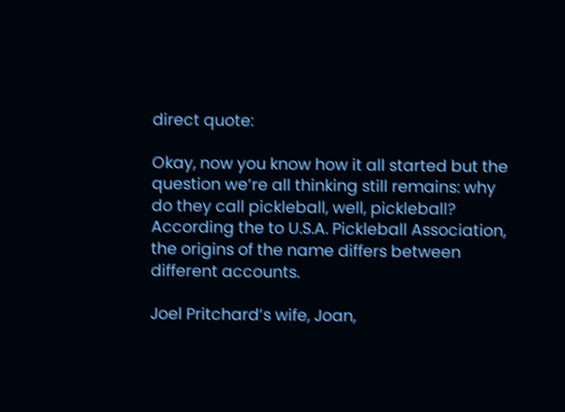direct quote:

Okay, now you know how it all started but the question we’re all thinking still remains: why do they call pickleball, well, pickleball? According the to U.S.A. Pickleball Association, the origins of the name differs between different accounts.

Joel Pritchard’s wife, Joan,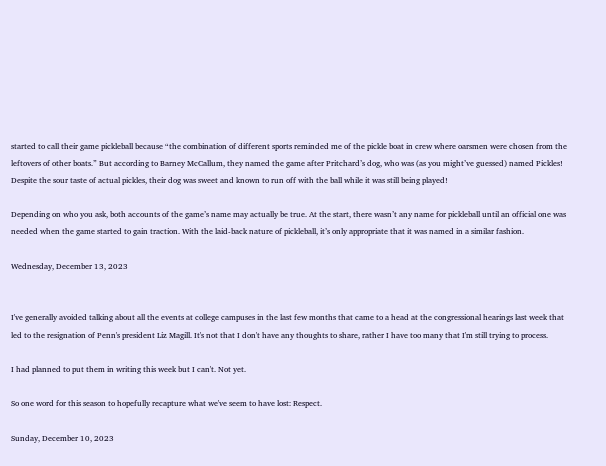started to call their game pickleball because “the combination of different sports reminded me of the pickle boat in crew where oarsmen were chosen from the leftovers of other boats.” But according to Barney McCallum, they named the game after Pritchard’s dog, who was (as you might’ve guessed) named Pickles! Despite the sour taste of actual pickles, their dog was sweet and known to run off with the ball while it was still being played!

Depending on who you ask, both accounts of the game’s name may actually be true. At the start, there wasn’t any name for pickleball until an official one was needed when the game started to gain traction. With the laid-back nature of pickleball, it’s only appropriate that it was named in a similar fashion.

Wednesday, December 13, 2023


I've generally avoided talking about all the events at college campuses in the last few months that came to a head at the congressional hearings last week that led to the resignation of Penn's president Liz Magill. It's not that I don't have any thoughts to share, rather I have too many that I'm still trying to process.

I had planned to put them in writing this week but I can't. Not yet.

So one word for this season to hopefully recapture what we've seem to have lost: Respect.

Sunday, December 10, 2023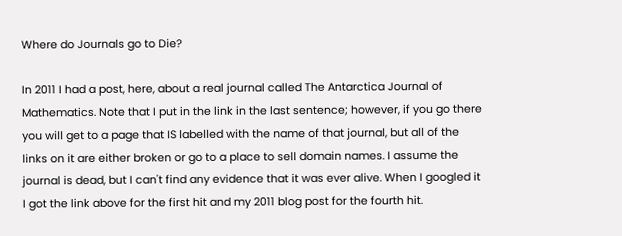Where do Journals go to Die?

In 2011 I had a post, here, about a real journal called The Antarctica Journal of Mathematics. Note that I put in the link in the last sentence; however, if you go there you will get to a page that IS labelled with the name of that journal, but all of the links on it are either broken or go to a place to sell domain names. I assume the journal is dead, but I can't find any evidence that it was ever alive. When I googled it I got the link above for the first hit and my 2011 blog post for the fourth hit.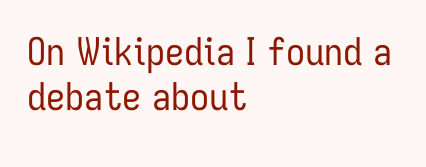On Wikipedia I found a debate about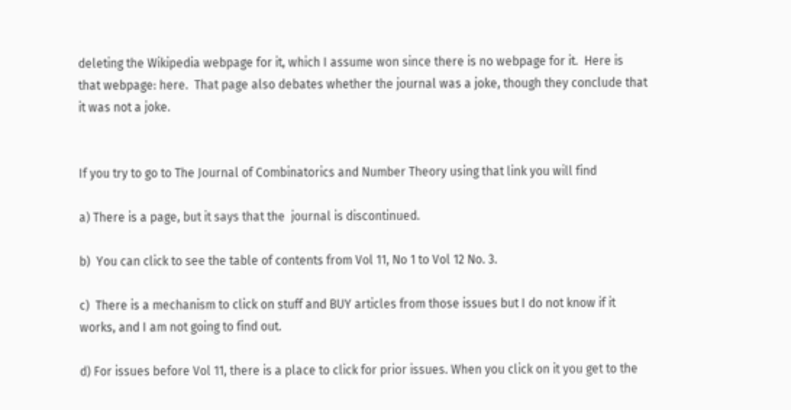deleting the Wikipedia webpage for it, which I assume won since there is no webpage for it.  Here is that webpage: here.  That page also debates whether the journal was a joke, though they conclude that it was not a joke.


If you try to go to The Journal of Combinatorics and Number Theory using that link you will find

a) There is a page, but it says that the  journal is discontinued.

b)  You can click to see the table of contents from Vol 11, No 1 to Vol 12 No. 3.

c)  There is a mechanism to click on stuff and BUY articles from those issues but I do not know if it works, and I am not going to find out.

d) For issues before Vol 11, there is a place to click for prior issues. When you click on it you get to the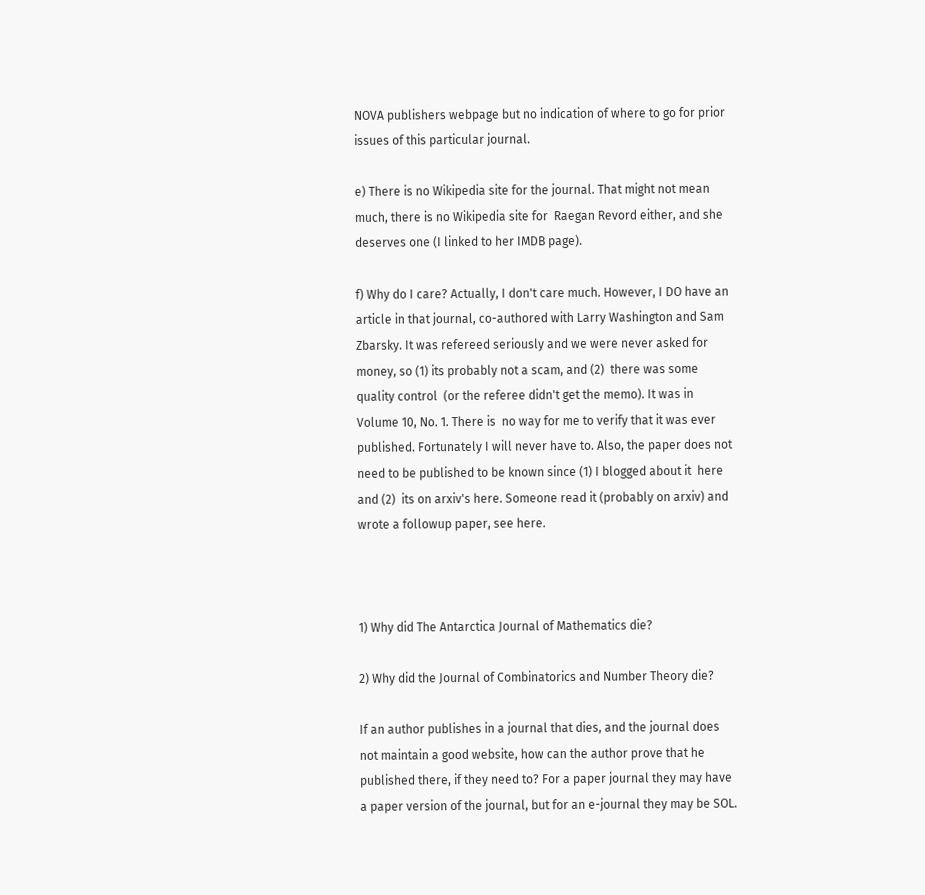NOVA publishers webpage but no indication of where to go for prior issues of this particular journal.

e) There is no Wikipedia site for the journal. That might not mean much, there is no Wikipedia site for  Raegan Revord either, and she deserves one (I linked to her IMDB page).

f) Why do I care? Actually, I don't care much. However, I DO have an article in that journal, co-authored with Larry Washington and Sam Zbarsky. It was refereed seriously and we were never asked for money, so (1) its probably not a scam, and (2)  there was some quality control  (or the referee didn't get the memo). It was in Volume 10, No. 1. There is  no way for me to verify that it was ever published. Fortunately I will never have to. Also, the paper does not need to be published to be known since (1) I blogged about it  here and (2)  its on arxiv's here. Someone read it (probably on arxiv) and wrote a followup paper, see here.



1) Why did The Antarctica Journal of Mathematics die?

2) Why did the Journal of Combinatorics and Number Theory die?

If an author publishes in a journal that dies, and the journal does not maintain a good website, how can the author prove that he published there, if they need to? For a paper journal they may have a paper version of the journal, but for an e-journal they may be SOL.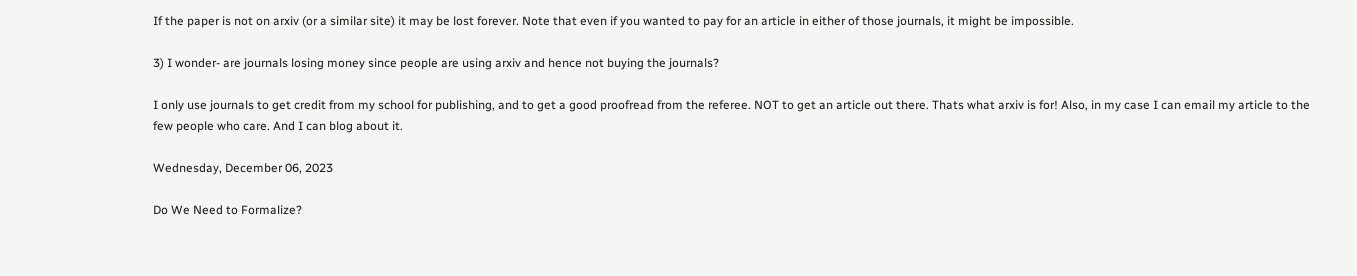If the paper is not on arxiv (or a similar site) it may be lost forever. Note that even if you wanted to pay for an article in either of those journals, it might be impossible.

3) I wonder- are journals losing money since people are using arxiv and hence not buying the journals?

I only use journals to get credit from my school for publishing, and to get a good proofread from the referee. NOT to get an article out there. Thats what arxiv is for! Also, in my case I can email my article to the few people who care. And I can blog about it.

Wednesday, December 06, 2023

Do We Need to Formalize?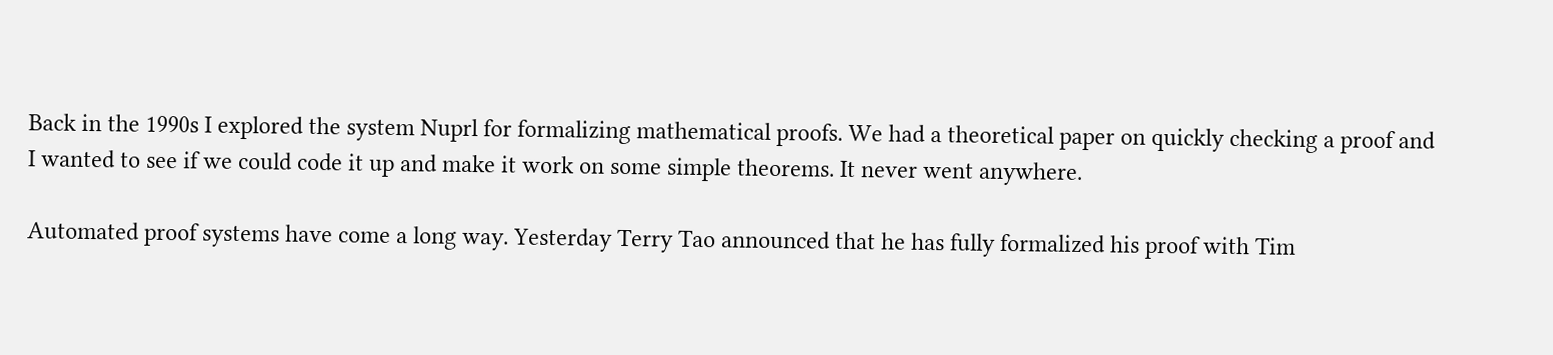Back in the 1990s I explored the system Nuprl for formalizing mathematical proofs. We had a theoretical paper on quickly checking a proof and I wanted to see if we could code it up and make it work on some simple theorems. It never went anywhere.

Automated proof systems have come a long way. Yesterday Terry Tao announced that he has fully formalized his proof with Tim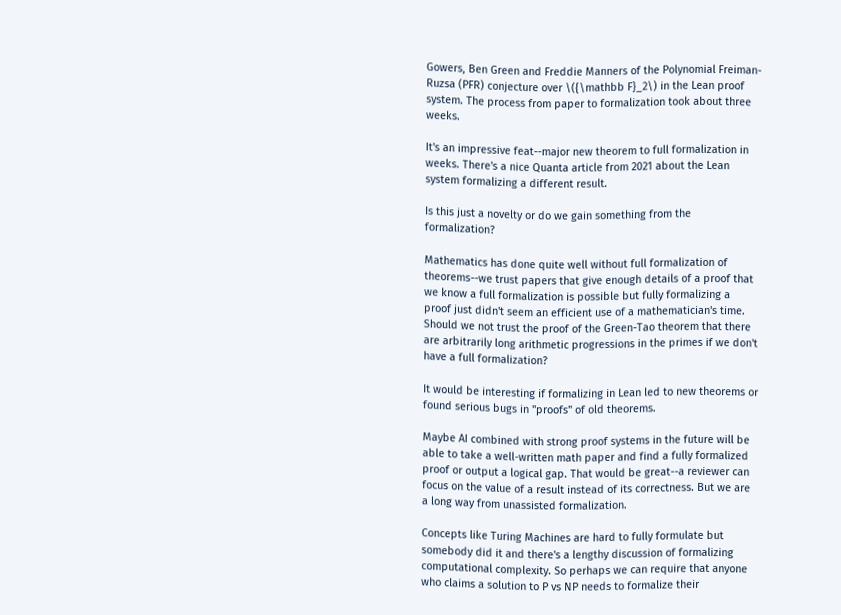Gowers, Ben Green and Freddie Manners of the Polynomial Freiman-Ruzsa (PFR) conjecture over \({\mathbb F}_2\) in the Lean proof system. The process from paper to formalization took about three weeks.

It's an impressive feat--major new theorem to full formalization in weeks. There's a nice Quanta article from 2021 about the Lean system formalizing a different result.

Is this just a novelty or do we gain something from the formalization?

Mathematics has done quite well without full formalization of theorems--we trust papers that give enough details of a proof that we know a full formalization is possible but fully formalizing a proof just didn't seem an efficient use of a mathematician's time. Should we not trust the proof of the Green-Tao theorem that there are arbitrarily long arithmetic progressions in the primes if we don't have a full formalization?

It would be interesting if formalizing in Lean led to new theorems or found serious bugs in "proofs" of old theorems.

Maybe AI combined with strong proof systems in the future will be able to take a well-written math paper and find a fully formalized proof or output a logical gap. That would be great--a reviewer can focus on the value of a result instead of its correctness. But we are a long way from unassisted formalization.

Concepts like Turing Machines are hard to fully formulate but somebody did it and there's a lengthy discussion of formalizing computational complexity. So perhaps we can require that anyone who claims a solution to P vs NP needs to formalize their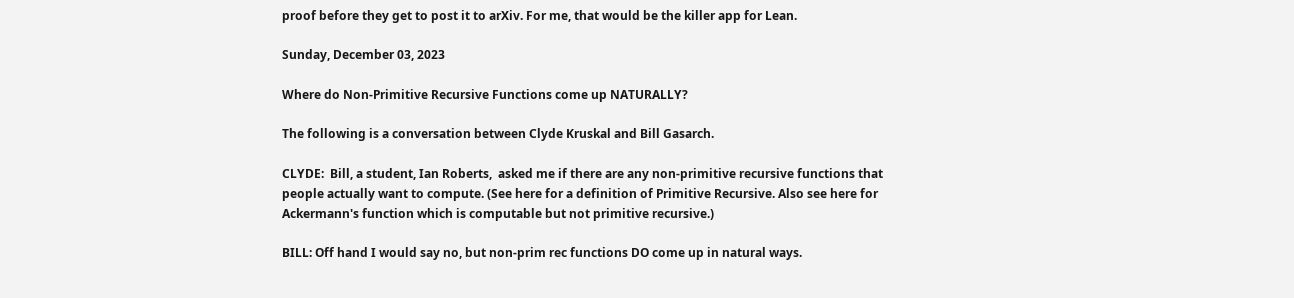proof before they get to post it to arXiv. For me, that would be the killer app for Lean.

Sunday, December 03, 2023

Where do Non-Primitive Recursive Functions come up NATURALLY?

The following is a conversation between Clyde Kruskal and Bill Gasarch.

CLYDE:  Bill, a student, Ian Roberts,  asked me if there are any non-primitive recursive functions that people actually want to compute. (See here for a definition of Primitive Recursive. Also see here for Ackermann's function which is computable but not primitive recursive.)

BILL: Off hand I would say no, but non-prim rec functions DO come up in natural ways.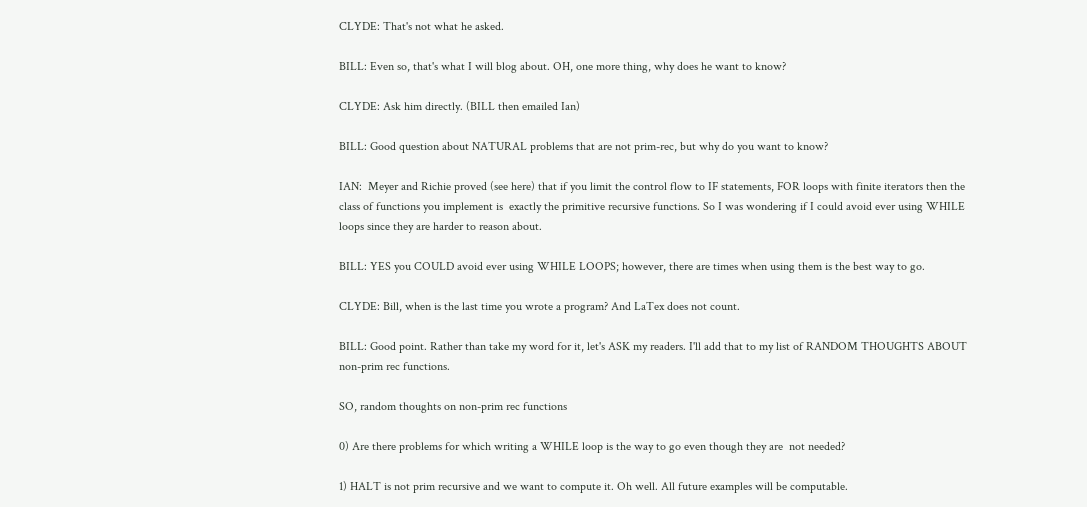CLYDE: That's not what he asked.

BILL: Even so, that's what I will blog about. OH, one more thing, why does he want to know?

CLYDE: Ask him directly. (BILL then emailed Ian)

BILL: Good question about NATURAL problems that are not prim-rec, but why do you want to know?

IAN:  Meyer and Richie proved (see here) that if you limit the control flow to IF statements, FOR loops with finite iterators then the class of functions you implement is  exactly the primitive recursive functions. So I was wondering if I could avoid ever using WHILE loops since they are harder to reason about.

BILL: YES you COULD avoid ever using WHILE LOOPS; however, there are times when using them is the best way to go.

CLYDE: Bill, when is the last time you wrote a program? And LaTex does not count.

BILL: Good point. Rather than take my word for it, let's ASK my readers. I'll add that to my list of RANDOM THOUGHTS ABOUT non-prim rec functions.

SO, random thoughts on non-prim rec functions

0) Are there problems for which writing a WHILE loop is the way to go even though they are  not needed?

1) HALT is not prim recursive and we want to compute it. Oh well. All future examples will be computable.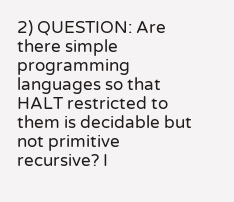2) QUESTION: Are there simple programming languages so that HALT restricted to them is decidable but not primitive recursive? I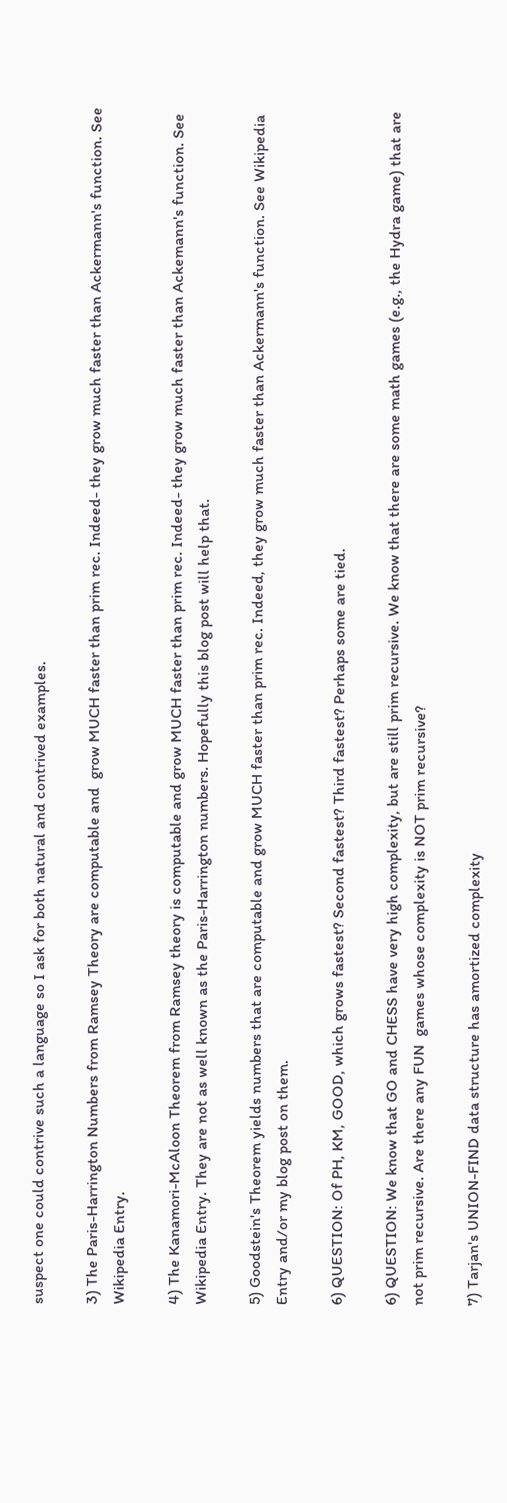suspect one could contrive such a language so I ask for both natural and contrived examples.

3) The Paris-Harrington Numbers from Ramsey Theory are computable and  grow MUCH faster than prim rec. Indeed- they grow much faster than Ackermann's function. See Wikipedia Entry.

4) The Kanamori-McAloon Theorem from Ramsey theory is computable and grow MUCH faster than prim rec. Indeed- they grow much faster than Ackemann's function. See Wikipedia Entry. They are not as well known as the Paris-Harrington numbers. Hopefully this blog post will help that.

5) Goodstein's Theorem yields numbers that are computable and grow MUCH faster than prim rec. Indeed, they grow much faster than Ackermann's function. See Wikipedia Entry and/or my blog post on them.

6) QUESTION: Of PH, KM, GOOD, which grows fastest? Second fastest? Third fastest? Perhaps some are tied.

6) QUESTION: We know that GO and CHESS have very high complexity, but are still prim recursive. We know that there are some math games (e.g., the Hydra game) that are not prim recursive. Are there any FUN  games whose complexity is NOT prim recursive?

7) Tarjan's UNION-FIND data structure has amortized complexity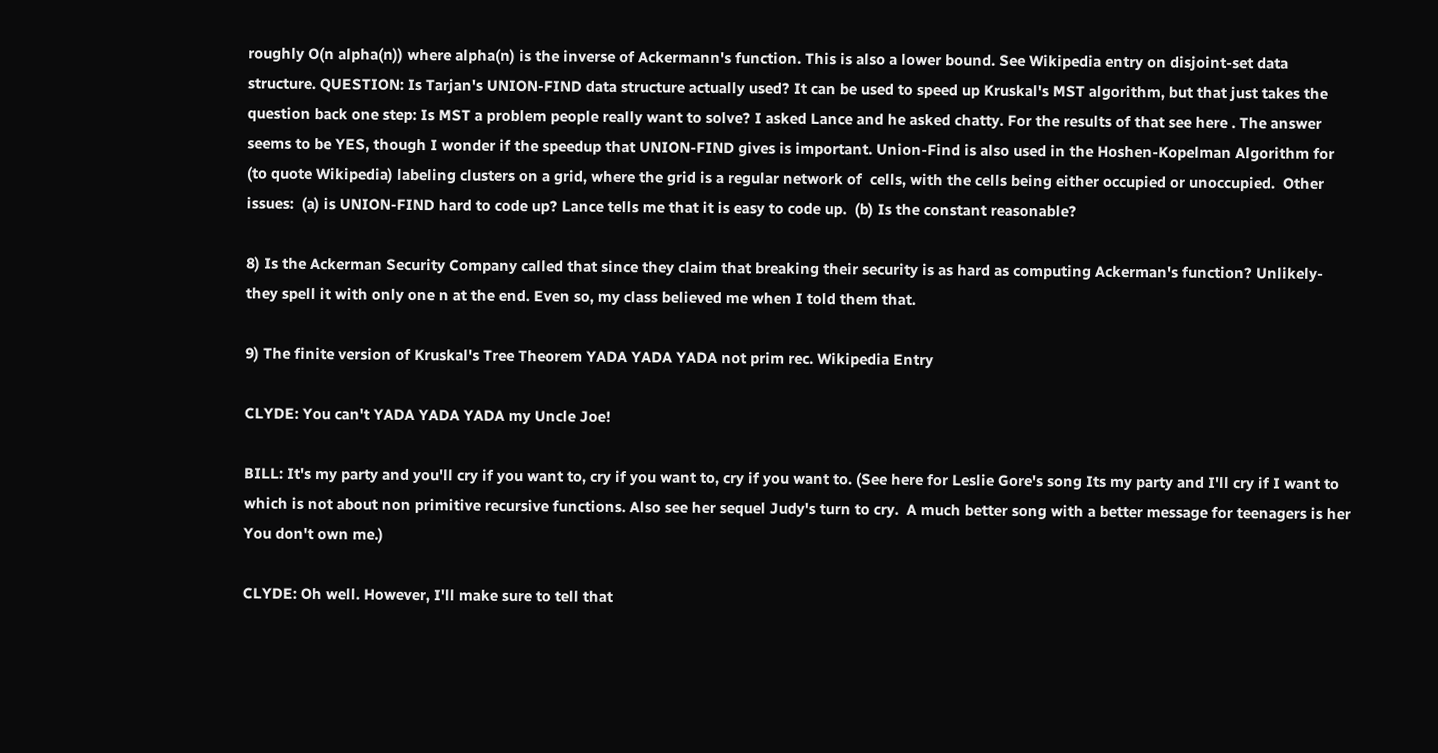roughly O(n alpha(n)) where alpha(n) is the inverse of Ackermann's function. This is also a lower bound. See Wikipedia entry on disjoint-set data structure. QUESTION: Is Tarjan's UNION-FIND data structure actually used? It can be used to speed up Kruskal's MST algorithm, but that just takes the question back one step: Is MST a problem people really want to solve? I asked Lance and he asked chatty. For the results of that see here . The answer seems to be YES, though I wonder if the speedup that UNION-FIND gives is important. Union-Find is also used in the Hoshen-Kopelman Algorithm for (to quote Wikipedia) labeling clusters on a grid, where the grid is a regular network of  cells, with the cells being either occupied or unoccupied.  Other issues:  (a) is UNION-FIND hard to code up? Lance tells me that it is easy to code up.  (b) Is the constant reasonable?

8) Is the Ackerman Security Company called that since they claim that breaking their security is as hard as computing Ackerman's function? Unlikely- they spell it with only one n at the end. Even so, my class believed me when I told them that.

9) The finite version of Kruskal's Tree Theorem YADA YADA YADA not prim rec. Wikipedia Entry

CLYDE: You can't YADA YADA YADA my Uncle Joe!

BILL: It's my party and you'll cry if you want to, cry if you want to, cry if you want to. (See here for Leslie Gore's song Its my party and I'll cry if I want to which is not about non primitive recursive functions. Also see her sequel Judy's turn to cry.  A much better song with a better message for teenagers is her You don't own me.)

CLYDE: Oh well. However, I'll make sure to tell that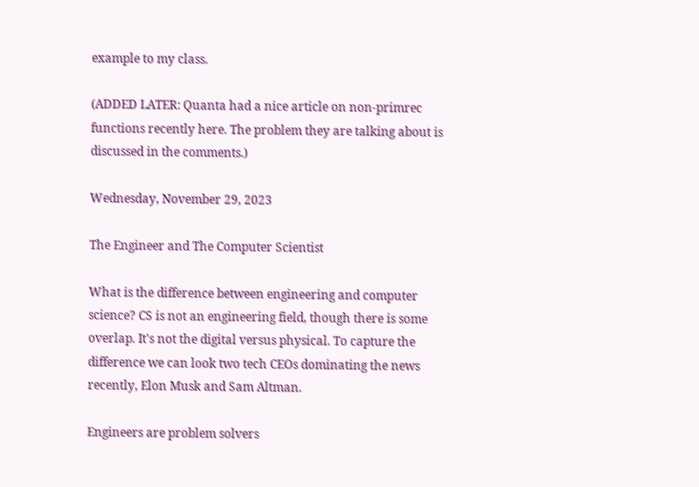example to my class.

(ADDED LATER: Quanta had a nice article on non-primrec functions recently here. The problem they are talking about is discussed in the comments.)

Wednesday, November 29, 2023

The Engineer and The Computer Scientist

What is the difference between engineering and computer science? CS is not an engineering field, though there is some overlap. It's not the digital versus physical. To capture the difference we can look two tech CEOs dominating the news recently, Elon Musk and Sam Altman.

Engineers are problem solvers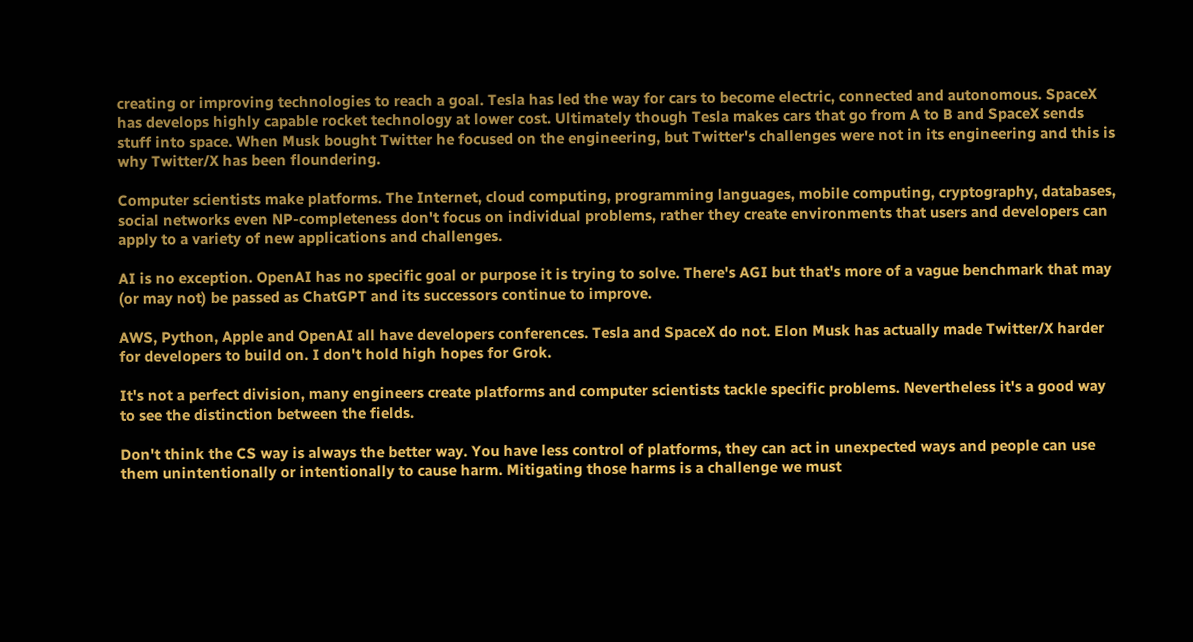creating or improving technologies to reach a goal. Tesla has led the way for cars to become electric, connected and autonomous. SpaceX has develops highly capable rocket technology at lower cost. Ultimately though Tesla makes cars that go from A to B and SpaceX sends stuff into space. When Musk bought Twitter he focused on the engineering, but Twitter's challenges were not in its engineering and this is why Twitter/X has been floundering.

Computer scientists make platforms. The Internet, cloud computing, programming languages, mobile computing, cryptography, databases, social networks even NP-completeness don't focus on individual problems, rather they create environments that users and developers can apply to a variety of new applications and challenges.

AI is no exception. OpenAI has no specific goal or purpose it is trying to solve. There's AGI but that's more of a vague benchmark that may (or may not) be passed as ChatGPT and its successors continue to improve.

AWS, Python, Apple and OpenAI all have developers conferences. Tesla and SpaceX do not. Elon Musk has actually made Twitter/X harder for developers to build on. I don't hold high hopes for Grok.

It's not a perfect division, many engineers create platforms and computer scientists tackle specific problems. Nevertheless it's a good way to see the distinction between the fields.

Don't think the CS way is always the better way. You have less control of platforms, they can act in unexpected ways and people can use them unintentionally or intentionally to cause harm. Mitigating those harms is a challenge we must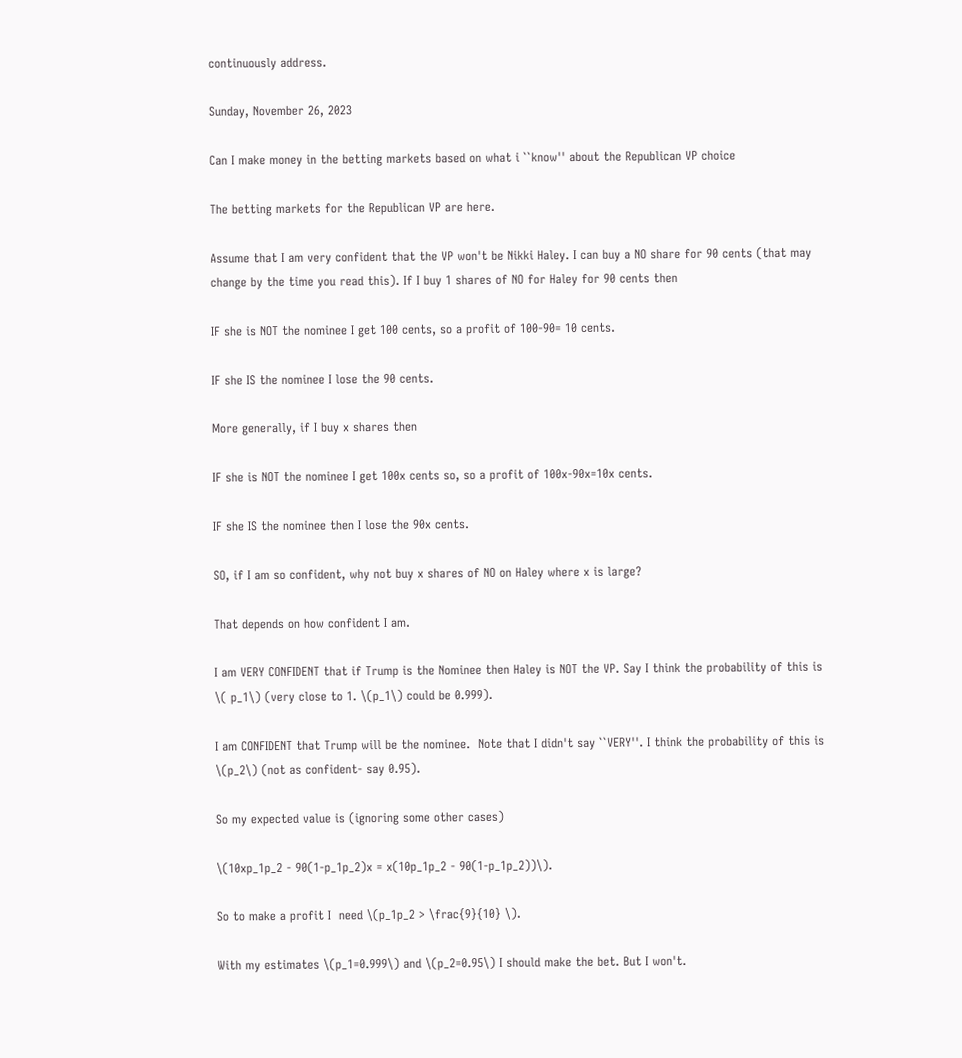continuously address.

Sunday, November 26, 2023

Can I make money in the betting markets based on what i ``know'' about the Republican VP choice

The betting markets for the Republican VP are here.

Assume that I am very confident that the VP won't be Nikki Haley. I can buy a NO share for 90 cents (that may change by the time you read this). If I buy 1 shares of NO for Haley for 90 cents then

IF she is NOT the nominee I get 100 cents, so a profit of 100-90= 10 cents.

IF she IS the nominee I lose the 90 cents.

More generally, if I buy x shares then

IF she is NOT the nominee I get 100x cents so, so a profit of 100x-90x=10x cents.

IF she IS the nominee then I lose the 90x cents.

SO, if I am so confident, why not buy x shares of NO on Haley where x is large?

That depends on how confident I am.

I am VERY CONFIDENT that if Trump is the Nominee then Haley is NOT the VP. Say I think the probability of this is \( p_1\) (very close to 1. \(p_1\) could be 0.999).

I am CONFIDENT that Trump will be the nominee.  Note that I didn't say ``VERY''. I think the probability of this is \(p_2\) (not as confident- say 0.95).

So my expected value is (ignoring some other cases)

\(10xp_1p_2 - 90(1-p_1p_2)x = x(10p_1p_2 - 90(1-p_1p_2))\).

So to make a profit I  need \(p_1p_2 > \frac{9}{10} \).

With my estimates \(p_1=0.999\) and \(p_2=0.95\) I should make the bet. But I won't.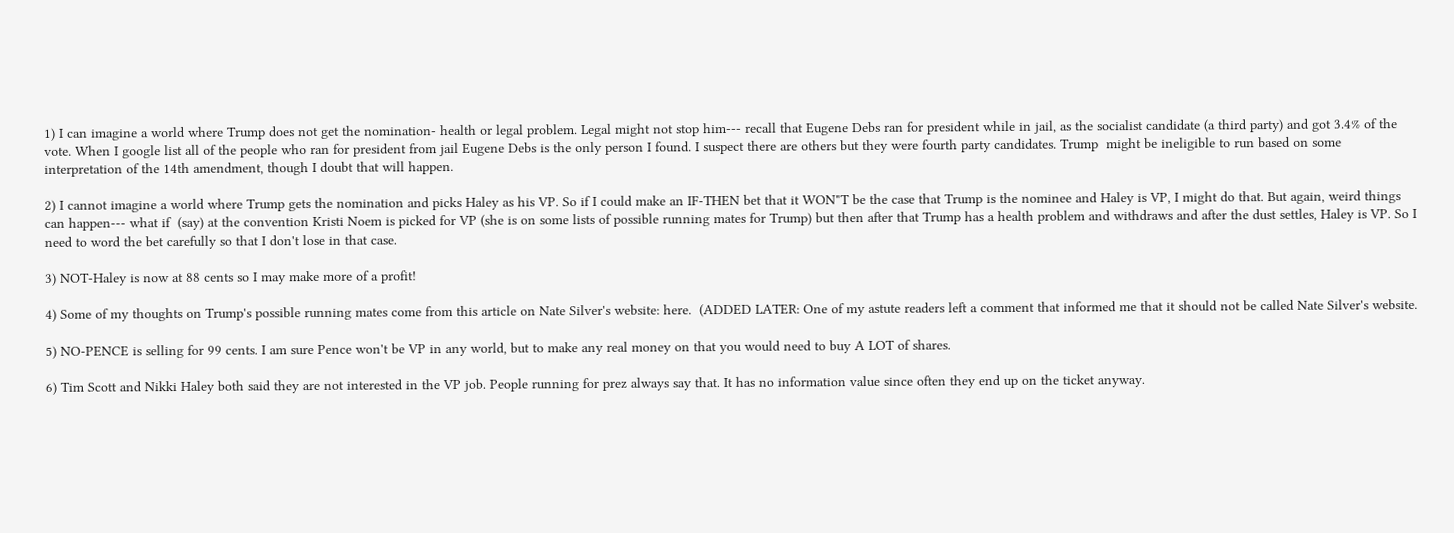1) I can imagine a world where Trump does not get the nomination- health or legal problem. Legal might not stop him--- recall that Eugene Debs ran for president while in jail, as the socialist candidate (a third party) and got 3.4% of the vote. When I google list all of the people who ran for president from jail Eugene Debs is the only person I found. I suspect there are others but they were fourth party candidates. Trump  might be ineligible to run based on some interpretation of the 14th amendment, though I doubt that will happen.

2) I cannot imagine a world where Trump gets the nomination and picks Haley as his VP. So if I could make an IF-THEN bet that it WON"T be the case that Trump is the nominee and Haley is VP, I might do that. But again, weird things can happen--- what if  (say) at the convention Kristi Noem is picked for VP (she is on some lists of possible running mates for Trump) but then after that Trump has a health problem and withdraws and after the dust settles, Haley is VP. So I need to word the bet carefully so that I don't lose in that case.

3) NOT-Haley is now at 88 cents so I may make more of a profit!

4) Some of my thoughts on Trump's possible running mates come from this article on Nate Silver's website: here.  (ADDED LATER: One of my astute readers left a comment that informed me that it should not be called Nate Silver's website.

5) NO-PENCE is selling for 99 cents. I am sure Pence won't be VP in any world, but to make any real money on that you would need to buy A LOT of shares.

6) Tim Scott and Nikki Haley both said they are not interested in the VP job. People running for prez always say that. It has no information value since often they end up on the ticket anyway.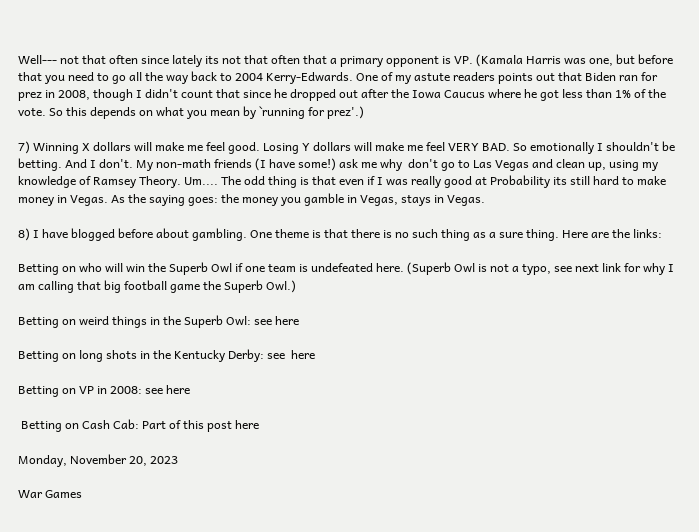Well--- not that often since lately its not that often that a primary opponent is VP. (Kamala Harris was one, but before that you need to go all the way back to 2004 Kerry-Edwards. One of my astute readers points out that Biden ran for prez in 2008, though I didn't count that since he dropped out after the Iowa Caucus where he got less than 1% of the vote. So this depends on what you mean by `running for prez'.)

7) Winning X dollars will make me feel good. Losing Y dollars will make me feel VERY BAD. So emotionally I shouldn't be betting. And I don't. My non-math friends (I have some!) ask me why  don't go to Las Vegas and clean up, using my knowledge of Ramsey Theory. Um.... The odd thing is that even if I was really good at Probability its still hard to make money in Vegas. As the saying goes: the money you gamble in Vegas, stays in Vegas.

8) I have blogged before about gambling. One theme is that there is no such thing as a sure thing. Here are the links:

Betting on who will win the Superb Owl if one team is undefeated here. (Superb Owl is not a typo, see next link for why I am calling that big football game the Superb Owl.)

Betting on weird things in the Superb Owl: see here

Betting on long shots in the Kentucky Derby: see  here

Betting on VP in 2008: see here

 Betting on Cash Cab: Part of this post here

Monday, November 20, 2023

War Games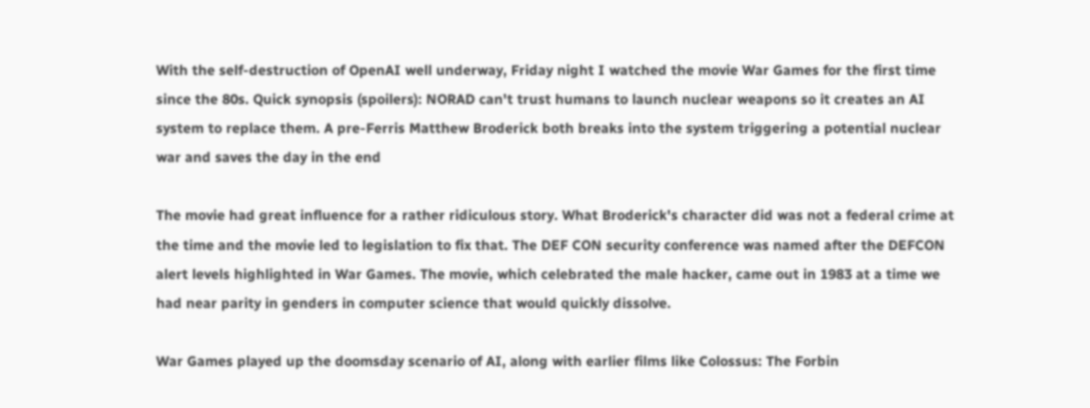With the self-destruction of OpenAI well underway, Friday night I watched the movie War Games for the first time since the 80s. Quick synopsis (spoilers): NORAD can't trust humans to launch nuclear weapons so it creates an AI system to replace them. A pre-Ferris Matthew Broderick both breaks into the system triggering a potential nuclear war and saves the day in the end

The movie had great influence for a rather ridiculous story. What Broderick's character did was not a federal crime at the time and the movie led to legislation to fix that. The DEF CON security conference was named after the DEFCON alert levels highlighted in War Games. The movie, which celebrated the male hacker, came out in 1983 at a time we had near parity in genders in computer science that would quickly dissolve.

War Games played up the doomsday scenario of AI, along with earlier films like Colossus: The Forbin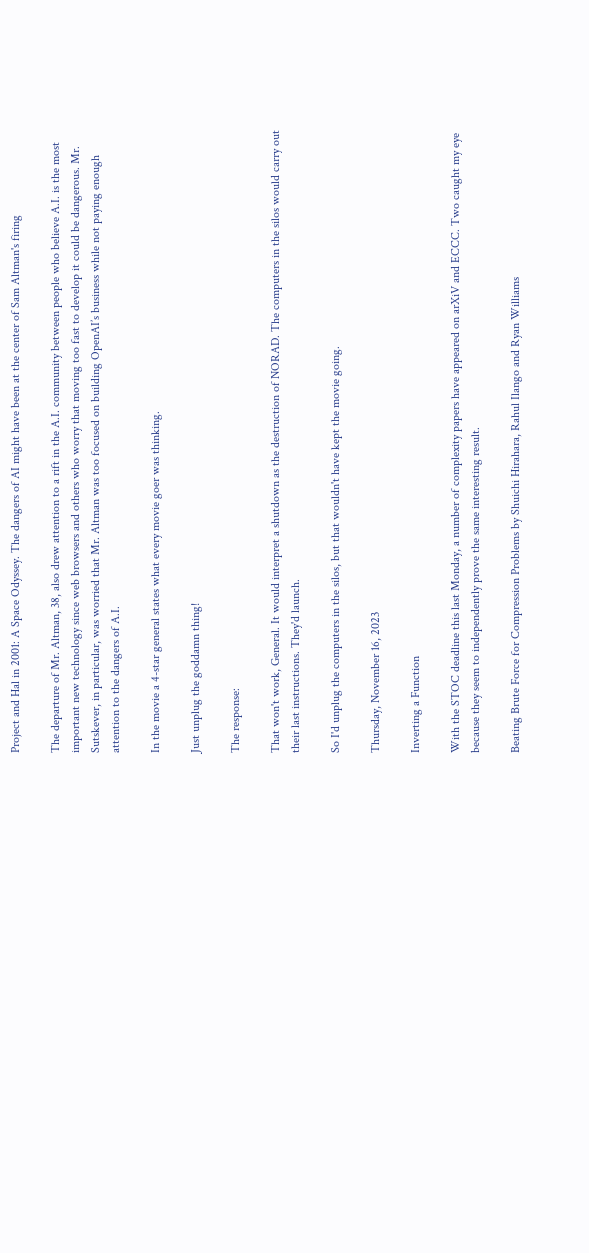Project and Hal in 2001: A Space Odyssey. The dangers of AI might have been at the center of Sam Altman's firing

The departure of Mr. Altman, 38, also drew attention to a rift in the A.I. community between people who believe A.I. is the most important new technology since web browsers and others who worry that moving too fast to develop it could be dangerous. Mr. Sutskever, in particular, was worried that Mr. Altman was too focused on building OpenAI’s business while not paying enough attention to the dangers of A.I.

In the movie a 4-star general states what every movie goer was thinking.

Just unplug the goddamn thing!

The response:

That won't work, General. It would interpret a shutdown as the destruction of NORAD. The computers in the silos would carry out their last instructions. They'd launch.

So I'd unplug the computers in the silos, but that wouldn't have kept the movie going.

Thursday, November 16, 2023

Inverting a Function

With the STOC deadline this last Monday, a number of complexity papers have appeared on arXiV and ECCC. Two caught my eye because they seem to independently prove the same interesting result.

Beating Brute Force for Compression Problems by Shuichi Hirahara, Rahul Ilango and Ryan Williams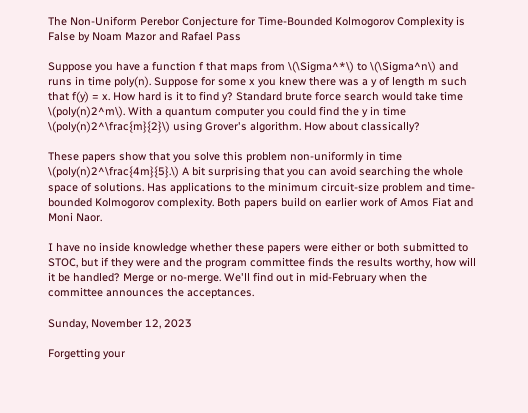The Non-Uniform Perebor Conjecture for Time-Bounded Kolmogorov Complexity is False by Noam Mazor and Rafael Pass

Suppose you have a function f that maps from \(\Sigma^*\) to \(\Sigma^n\) and runs in time poly(n). Suppose for some x you knew there was a y of length m such that f(y) = x. How hard is it to find y? Standard brute force search would take time \(poly(n)2^m\). With a quantum computer you could find the y in time \(poly(n)2^\frac{m}{2}\) using Grover's algorithm. How about classically?

These papers show that you solve this problem non-uniformly in time \(poly(n)2^\frac{4m}{5}.\) A bit surprising that you can avoid searching the whole space of solutions. Has applications to the minimum circuit-size problem and time-bounded Kolmogorov complexity. Both papers build on earlier work of Amos Fiat and Moni Naor.

I have no inside knowledge whether these papers were either or both submitted to STOC, but if they were and the program committee finds the results worthy, how will it be handled? Merge or no-merge. We'll find out in mid-February when the committee announces the acceptances.

Sunday, November 12, 2023

Forgetting your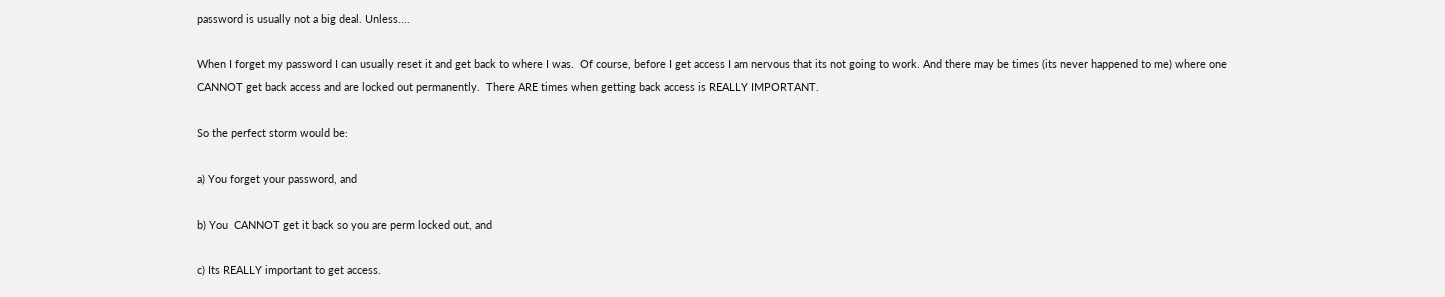password is usually not a big deal. Unless....

When I forget my password I can usually reset it and get back to where I was.  Of course, before I get access I am nervous that its not going to work. And there may be times (its never happened to me) where one CANNOT get back access and are locked out permanently.  There ARE times when getting back access is REALLY IMPORTANT.

So the perfect storm would be:

a) You forget your password, and

b) You  CANNOT get it back so you are perm locked out, and

c) Its REALLY important to get access.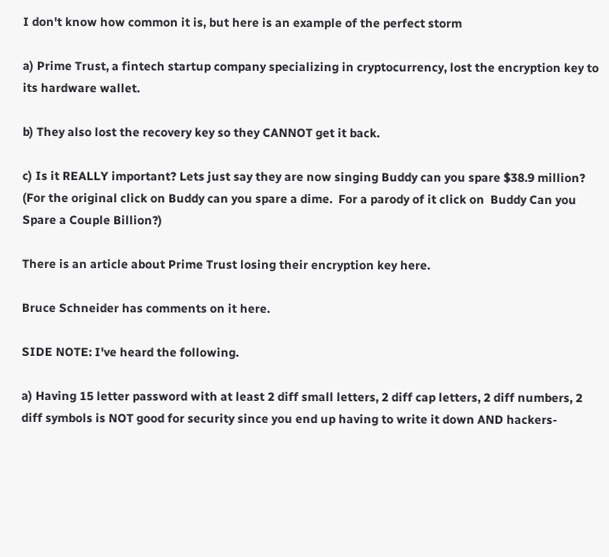I don't know how common it is, but here is an example of the perfect storm

a) Prime Trust, a fintech startup company specializing in cryptocurrency, lost the encryption key to its hardware wallet.

b) They also lost the recovery key so they CANNOT get it back.

c) Is it REALLY important? Lets just say they are now singing Buddy can you spare $38.9 million? (For the original click on Buddy can you spare a dime.  For a parody of it click on  Buddy Can you Spare a Couple Billion?)

There is an article about Prime Trust losing their encryption key here.

Bruce Schneider has comments on it here.

SIDE NOTE: I've heard the following.

a) Having 15 letter password with at least 2 diff small letters, 2 diff cap letters, 2 diff numbers, 2 diff symbols is NOT good for security since you end up having to write it down AND hackers-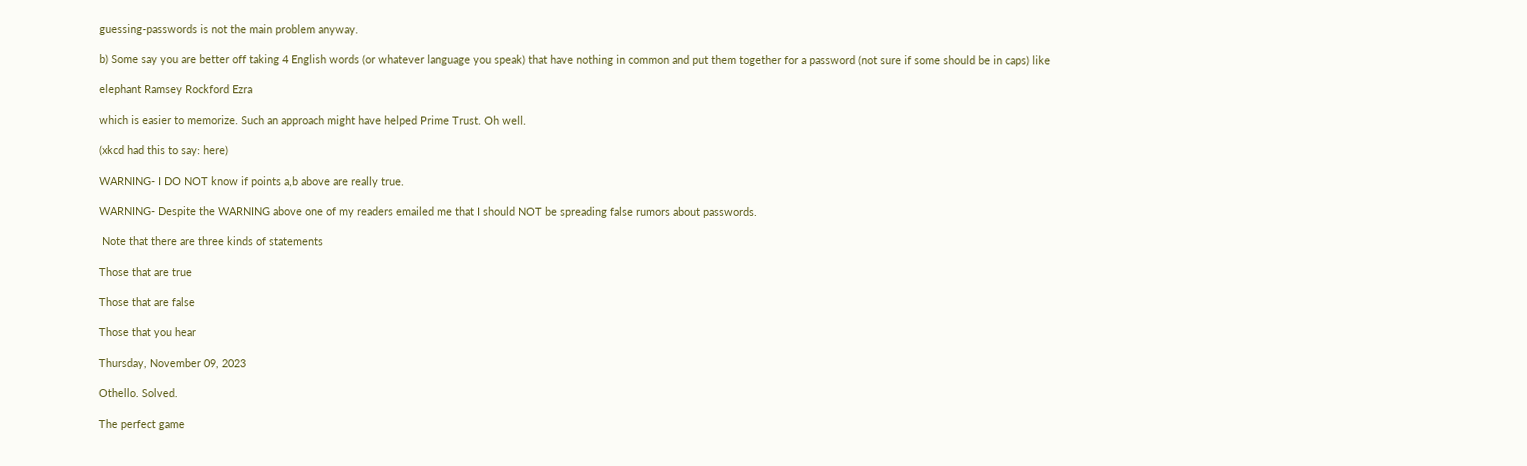guessing-passwords is not the main problem anyway.

b) Some say you are better off taking 4 English words (or whatever language you speak) that have nothing in common and put them together for a password (not sure if some should be in caps) like

elephant Ramsey Rockford Ezra

which is easier to memorize. Such an approach might have helped Prime Trust. Oh well.

(xkcd had this to say: here)

WARNING- I DO NOT know if points a,b above are really true.

WARNING- Despite the WARNING above one of my readers emailed me that I should NOT be spreading false rumors about passwords.

 Note that there are three kinds of statements

Those that are true

Those that are false

Those that you hear

Thursday, November 09, 2023

Othello. Solved.

The perfect game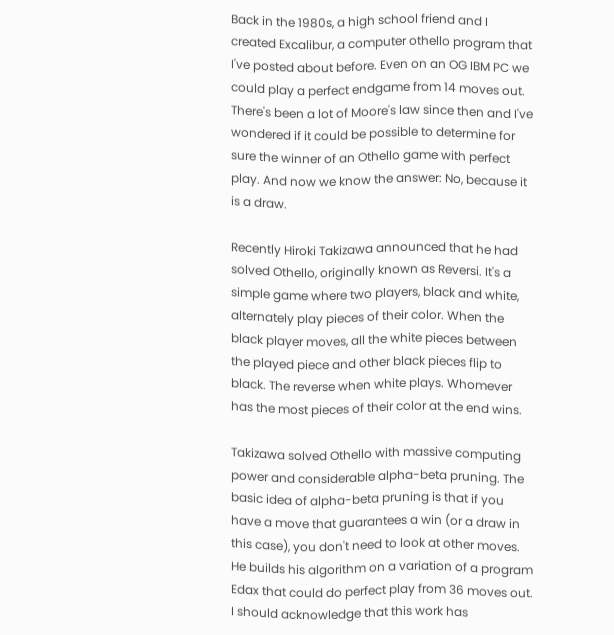Back in the 1980s, a high school friend and I created Excalibur, a computer othello program that I've posted about before. Even on an OG IBM PC we could play a perfect endgame from 14 moves out. There's been a lot of Moore's law since then and I've wondered if it could be possible to determine for sure the winner of an Othello game with perfect play. And now we know the answer: No, because it is a draw.

Recently Hiroki Takizawa announced that he had solved Othello, originally known as Reversi. It's a simple game where two players, black and white, alternately play pieces of their color. When the black player moves, all the white pieces between the played piece and other black pieces flip to black. The reverse when white plays. Whomever has the most pieces of their color at the end wins.

Takizawa solved Othello with massive computing power and considerable alpha-beta pruning. The basic idea of alpha-beta pruning is that if you have a move that guarantees a win (or a draw in this case), you don't need to look at other moves. He builds his algorithm on a variation of a program Edax that could do perfect play from 36 moves out. I should acknowledge that this work has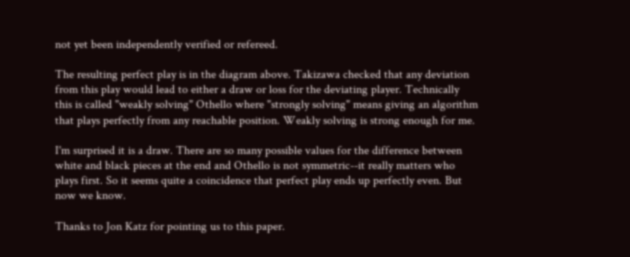not yet been independently verified or refereed.

The resulting perfect play is in the diagram above. Takizawa checked that any deviation from this play would lead to either a draw or loss for the deviating player. Technically this is called "weakly solving" Othello where "strongly solving" means giving an algorithm that plays perfectly from any reachable position. Weakly solving is strong enough for me.

I'm surprised it is a draw. There are so many possible values for the difference between white and black pieces at the end and Othello is not symmetric--it really matters who plays first. So it seems quite a coincidence that perfect play ends up perfectly even. But now we know.

Thanks to Jon Katz for pointing us to this paper.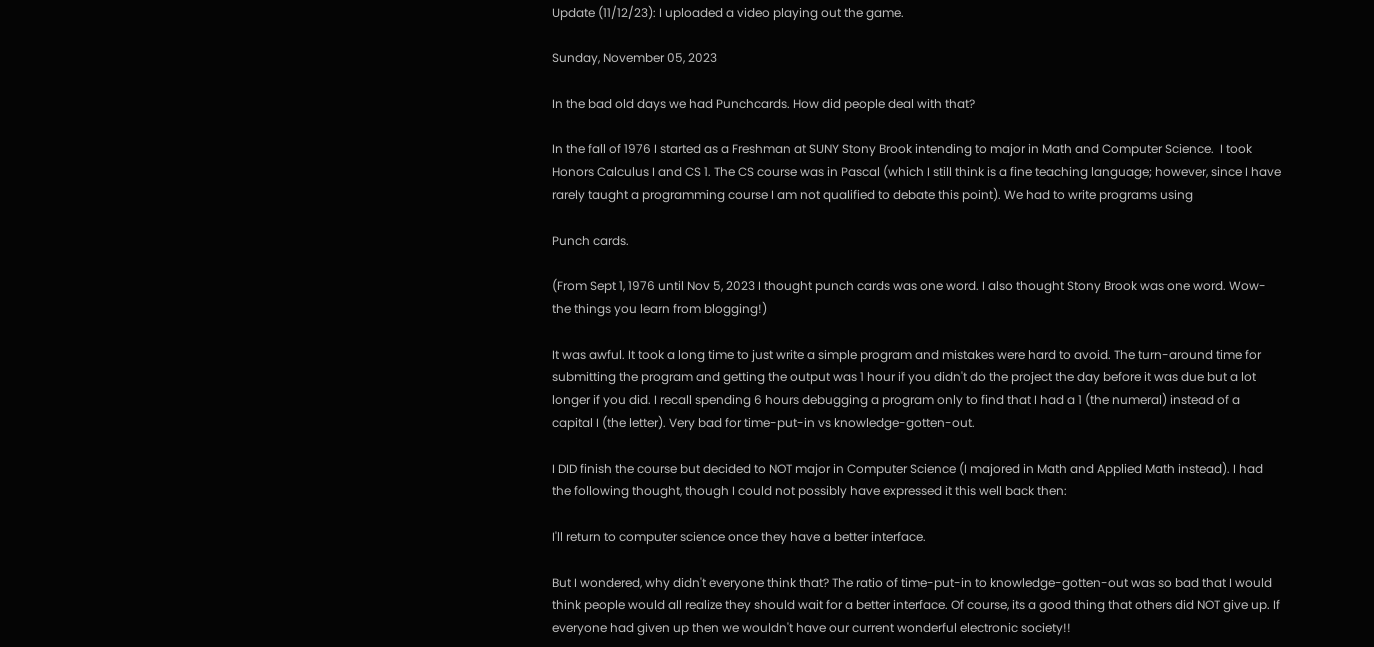Update (11/12/23): I uploaded a video playing out the game.

Sunday, November 05, 2023

In the bad old days we had Punchcards. How did people deal with that?

In the fall of 1976 I started as a Freshman at SUNY Stony Brook intending to major in Math and Computer Science.  I took Honors Calculus I and CS 1. The CS course was in Pascal (which I still think is a fine teaching language; however, since I have rarely taught a programming course I am not qualified to debate this point). We had to write programs using

Punch cards.

(From Sept 1, 1976 until Nov 5, 2023 I thought punch cards was one word. I also thought Stony Brook was one word. Wow- the things you learn from blogging!)

It was awful. It took a long time to just write a simple program and mistakes were hard to avoid. The turn-around time for submitting the program and getting the output was 1 hour if you didn't do the project the day before it was due but a lot longer if you did. I recall spending 6 hours debugging a program only to find that I had a 1 (the numeral) instead of a capital I (the letter). Very bad for time-put-in vs knowledge-gotten-out.

I DID finish the course but decided to NOT major in Computer Science (I majored in Math and Applied Math instead). I had the following thought, though I could not possibly have expressed it this well back then:

I'll return to computer science once they have a better interface.

But I wondered, why didn't everyone think that? The ratio of time-put-in to knowledge-gotten-out was so bad that I would think people would all realize they should wait for a better interface. Of course, its a good thing that others did NOT give up. If everyone had given up then we wouldn't have our current wonderful electronic society!!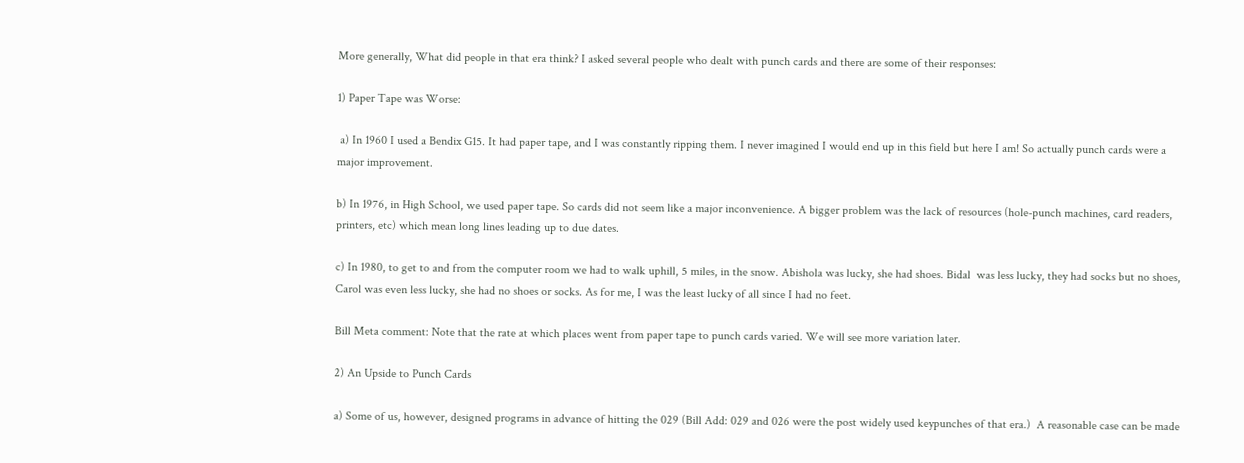More generally, What did people in that era think? I asked several people who dealt with punch cards and there are some of their responses:

1) Paper Tape was Worse:

 a) In 1960 I used a Bendix G15. It had paper tape, and I was constantly ripping them. I never imagined I would end up in this field but here I am! So actually punch cards were a major improvement.

b) In 1976, in High School, we used paper tape. So cards did not seem like a major inconvenience. A bigger problem was the lack of resources (hole-punch machines, card readers, printers, etc) which mean long lines leading up to due dates.

c) In 1980, to get to and from the computer room we had to walk uphill, 5 miles, in the snow. Abishola was lucky, she had shoes. Bidal  was less lucky, they had socks but no shoes,  Carol was even less lucky, she had no shoes or socks. As for me, I was the least lucky of all since I had no feet.

Bill Meta comment: Note that the rate at which places went from paper tape to punch cards varied. We will see more variation later.

2) An Upside to Punch Cards

a) Some of us, however, designed programs in advance of hitting the 029 (Bill Add: 029 and 026 were the post widely used keypunches of that era.)  A reasonable case can be made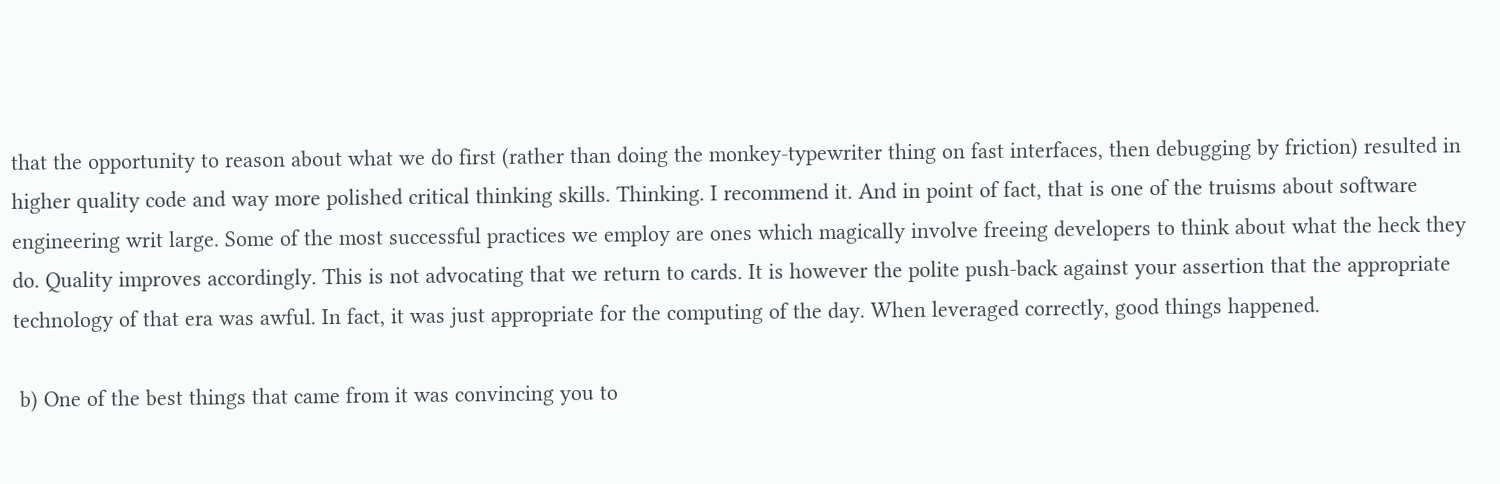that the opportunity to reason about what we do first (rather than doing the monkey-typewriter thing on fast interfaces, then debugging by friction) resulted in higher quality code and way more polished critical thinking skills. Thinking. I recommend it. And in point of fact, that is one of the truisms about software engineering writ large. Some of the most successful practices we employ are ones which magically involve freeing developers to think about what the heck they do. Quality improves accordingly. This is not advocating that we return to cards. It is however the polite push-back against your assertion that the appropriate technology of that era was awful. In fact, it was just appropriate for the computing of the day. When leveraged correctly, good things happened.

 b) One of the best things that came from it was convincing you to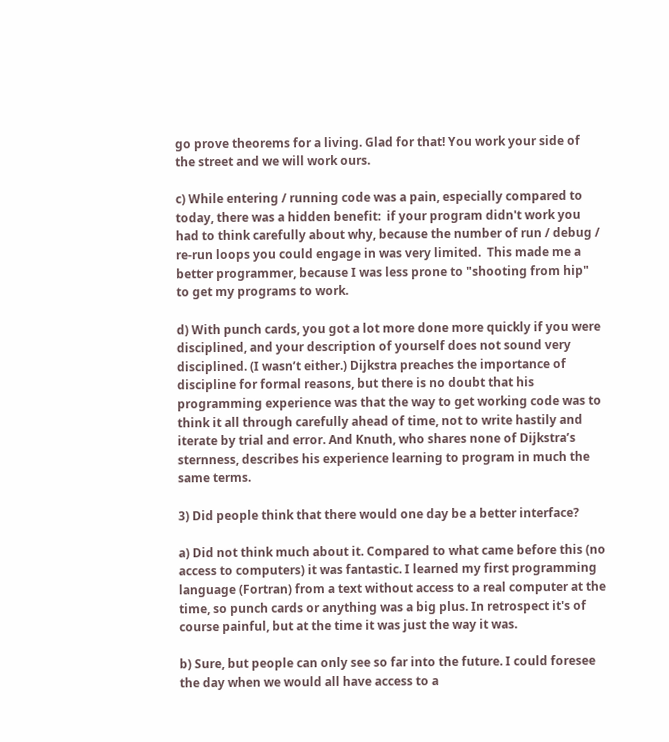go prove theorems for a living. Glad for that! You work your side of the street and we will work ours.

c) While entering / running code was a pain, especially compared to today, there was a hidden benefit:  if your program didn't work you had to think carefully about why, because the number of run / debug / re-run loops you could engage in was very limited.  This made me a better programmer, because I was less prone to "shooting from hip" to get my programs to work.

d) With punch cards, you got a lot more done more quickly if you were disciplined, and your description of yourself does not sound very disciplined. (I wasn’t either.) Dijkstra preaches the importance of discipline for formal reasons, but there is no doubt that his programming experience was that the way to get working code was to think it all through carefully ahead of time, not to write hastily and iterate by trial and error. And Knuth, who shares none of Dijkstra’s sternness, describes his experience learning to program in much the same terms.

3) Did people think that there would one day be a better interface?

a) Did not think much about it. Compared to what came before this (no access to computers) it was fantastic. I learned my first programming language (Fortran) from a text without access to a real computer at the time, so punch cards or anything was a big plus. In retrospect it's of course painful, but at the time it was just the way it was.

b) Sure, but people can only see so far into the future. I could foresee the day when we would all have access to a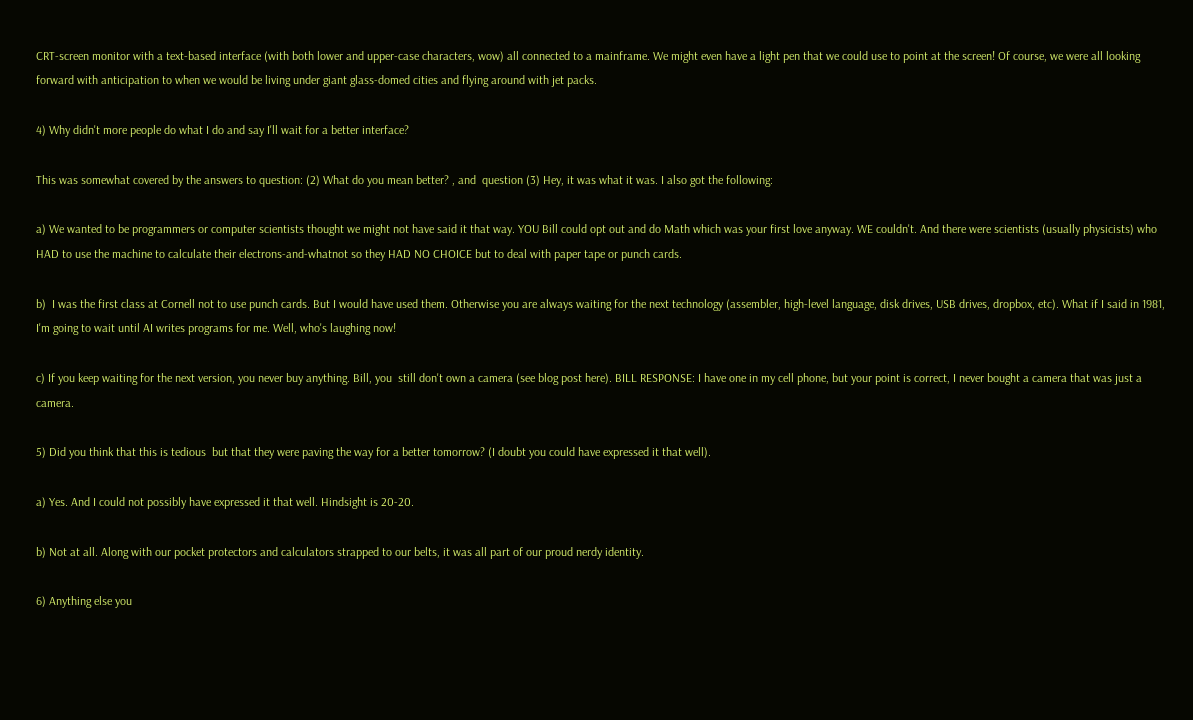CRT-screen monitor with a text-based interface (with both lower and upper-case characters, wow) all connected to a mainframe. We might even have a light pen that we could use to point at the screen! Of course, we were all looking forward with anticipation to when we would be living under giant glass-domed cities and flying around with jet packs.

4) Why didn't more people do what I do and say I'll wait for a better interface?

This was somewhat covered by the answers to question: (2) What do you mean better? , and  question (3) Hey, it was what it was. I also got the following:

a) We wanted to be programmers or computer scientists thought we might not have said it that way. YOU Bill could opt out and do Math which was your first love anyway. WE couldn't. And there were scientists (usually physicists) who HAD to use the machine to calculate their electrons-and-whatnot so they HAD NO CHOICE but to deal with paper tape or punch cards.

b)  I was the first class at Cornell not to use punch cards. But I would have used them. Otherwise you are always waiting for the next technology (assembler, high-level language, disk drives, USB drives, dropbox, etc). What if I said in 1981, I'm going to wait until AI writes programs for me. Well, who's laughing now!

c) If you keep waiting for the next version, you never buy anything. Bill, you  still don't own a camera (see blog post here). BILL RESPONSE: I have one in my cell phone, but your point is correct, I never bought a camera that was just a camera.

5) Did you think that this is tedious  but that they were paving the way for a better tomorrow? (I doubt you could have expressed it that well).

a) Yes. And I could not possibly have expressed it that well. Hindsight is 20-20.

b) Not at all. Along with our pocket protectors and calculators strapped to our belts, it was all part of our proud nerdy identity.

6) Anything else you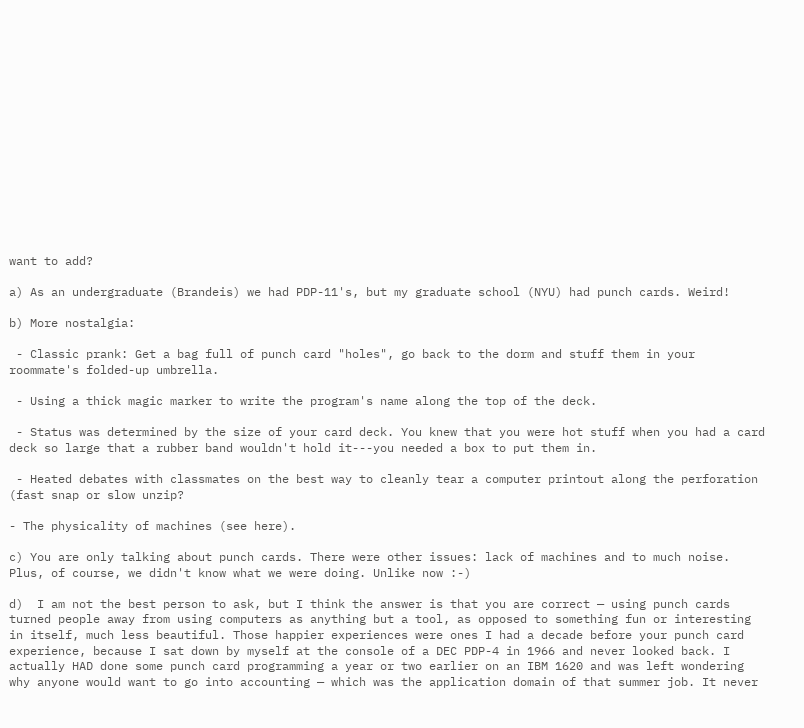want to add?

a) As an undergraduate (Brandeis) we had PDP-11's, but my graduate school (NYU) had punch cards. Weird!

b) More nostalgia:

 - Classic prank: Get a bag full of punch card "holes", go back to the dorm and stuff them in your roommate's folded-up umbrella.

 - Using a thick magic marker to write the program's name along the top of the deck.

 - Status was determined by the size of your card deck. You knew that you were hot stuff when you had a card deck so large that a rubber band wouldn't hold it---you needed a box to put them in.

 - Heated debates with classmates on the best way to cleanly tear a computer printout along the perforation (fast snap or slow unzip?

- The physicality of machines (see here).

c) You are only talking about punch cards. There were other issues: lack of machines and to much noise. Plus, of course, we didn't know what we were doing. Unlike now :-)

d)  I am not the best person to ask, but I think the answer is that you are correct — using punch cards turned people away from using computers as anything but a tool, as opposed to something fun or interesting in itself, much less beautiful. Those happier experiences were ones I had a decade before your punch card experience, because I sat down by myself at the console of a DEC PDP-4 in 1966 and never looked back. I actually HAD done some punch card programming a year or two earlier on an IBM 1620 and was left wondering why anyone would want to go into accounting — which was the application domain of that summer job. It never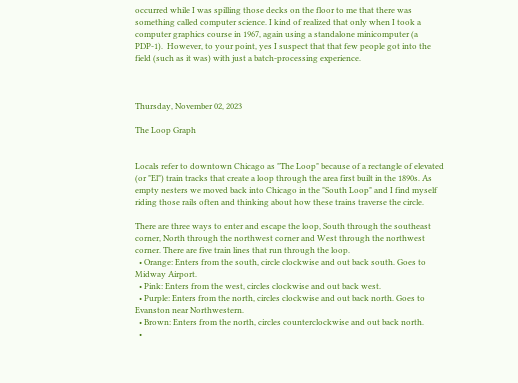occurred while I was spilling those decks on the floor to me that there was something called computer science. I kind of realized that only when I took a computer graphics course in 1967, again using a standalone minicomputer (a PDP-1).  However, to your point, yes I suspect that that few people got into the field (such as it was) with just a batch-processing experience.



Thursday, November 02, 2023

The Loop Graph


Locals refer to downtown Chicago as "The Loop" because of a rectangle of elevated (or "El") train tracks that create a loop through the area first built in the 1890s. As empty nesters we moved back into Chicago in the "South Loop" and I find myself riding those rails often and thinking about how these trains traverse the circle.

There are three ways to enter and escape the loop, South through the southeast corner, North through the northwest corner and West through the northwest corner. There are five train lines that run through the loop.
  • Orange: Enters from the south, circle clockwise and out back south. Goes to Midway Airport.
  • Pink: Enters from the west, circles clockwise and out back west.
  • Purple: Enters from the north, circles clockwise and out back north. Goes to Evanston near Northwestern.
  • Brown: Enters from the north, circles counterclockwise and out back north.
  •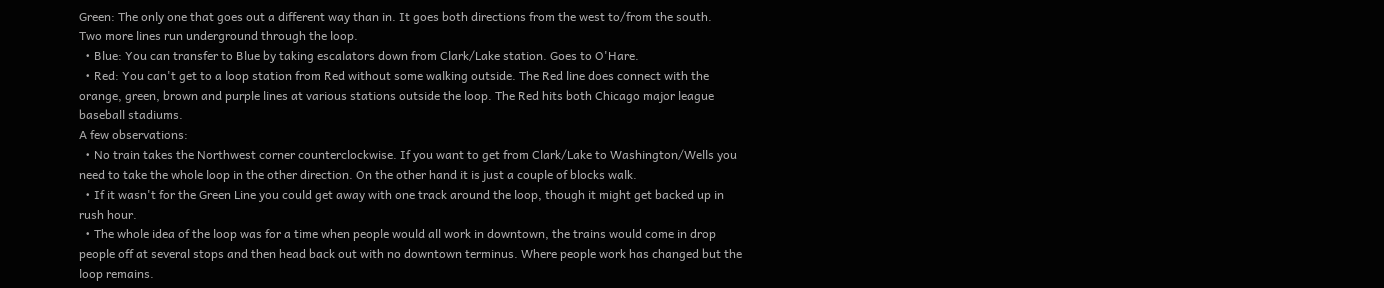Green: The only one that goes out a different way than in. It goes both directions from the west to/from the south.
Two more lines run underground through the loop.
  • Blue: You can transfer to Blue by taking escalators down from Clark/Lake station. Goes to O'Hare.
  • Red: You can't get to a loop station from Red without some walking outside. The Red line does connect with the orange, green, brown and purple lines at various stations outside the loop. The Red hits both Chicago major league baseball stadiums.
A few observations:
  • No train takes the Northwest corner counterclockwise. If you want to get from Clark/Lake to Washington/Wells you need to take the whole loop in the other direction. On the other hand it is just a couple of blocks walk.
  • If it wasn't for the Green Line you could get away with one track around the loop, though it might get backed up in rush hour.
  • The whole idea of the loop was for a time when people would all work in downtown, the trains would come in drop people off at several stops and then head back out with no downtown terminus. Where people work has changed but the loop remains.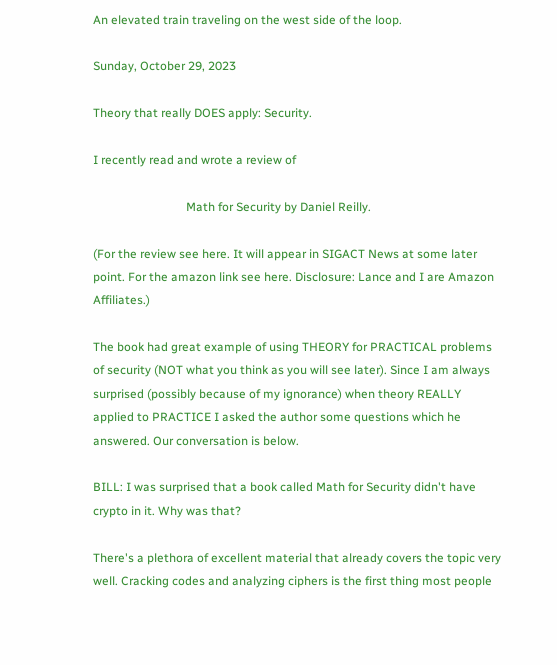An elevated train traveling on the west side of the loop.

Sunday, October 29, 2023

Theory that really DOES apply: Security.

I recently read and wrote a review of

                               Math for Security by Daniel Reilly.

(For the review see here. It will appear in SIGACT News at some later point. For the amazon link see here. Disclosure: Lance and I are Amazon Affiliates.)

The book had great example of using THEORY for PRACTICAL problems of security (NOT what you think as you will see later). Since I am always surprised (possibly because of my ignorance) when theory REALLY applied to PRACTICE I asked the author some questions which he answered. Our conversation is below.

BILL: I was surprised that a book called Math for Security didn't have crypto in it. Why was that?

There's a plethora of excellent material that already covers the topic very well. Cracking codes and analyzing ciphers is the first thing most people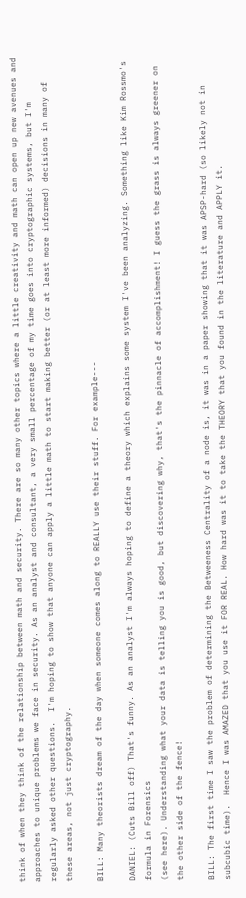think of when they think of the relationship between math and security. There are so many other topics where a little creativity and math can open up new avenues and approaches to unique problems we face in security. As an analyst and consultant, a very small percentage of my time goes into cryptographic systems, but I'm regularly asked other questions.  I'm hoping to show that anyone can apply a little math to start making better (or at least more informed) decisions in many of these areas, not just cryptography.

BILL: Many theorists dream of the day when someone comes along to REALLY use their stuff. For example---

DANIEL: (Cuts Bill off) That's funny. As an analyst I'm always hoping to define a theory which explains some system I've been analyzing. Something like Kim Rossmo's formula in Forensics
(see here). Understanding what your data is telling you is good, but discovering why, that's the pinnacle of accomplishment! I guess the grass is always greener on the other side of the fence!

BILL: The first time I saw the problem of determining the Betweeness Centrality of a node is, it was in a paper showing that it was APSP-hard (so likely not in subcubic time).  Hence I was AMAZED that you use it FOR REAL. How hard was it to take the THEORY that you found in the literature and APPLY it.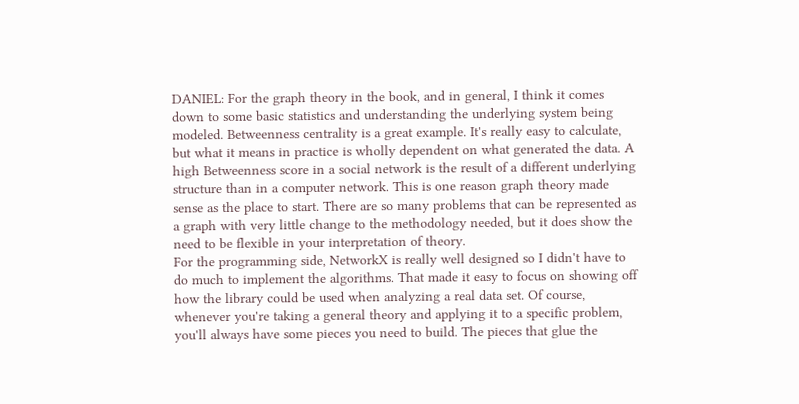DANIEL: For the graph theory in the book, and in general, I think it comes down to some basic statistics and understanding the underlying system being modeled. Betweenness centrality is a great example. It's really easy to calculate, but what it means in practice is wholly dependent on what generated the data. A high Betweenness score in a social network is the result of a different underlying structure than in a computer network. This is one reason graph theory made sense as the place to start. There are so many problems that can be represented as a graph with very little change to the methodology needed, but it does show the need to be flexible in your interpretation of theory.
For the programming side, NetworkX is really well designed so I didn't have to do much to implement the algorithms. That made it easy to focus on showing off how the library could be used when analyzing a real data set. Of course, whenever you're taking a general theory and applying it to a specific problem, you'll always have some pieces you need to build. The pieces that glue the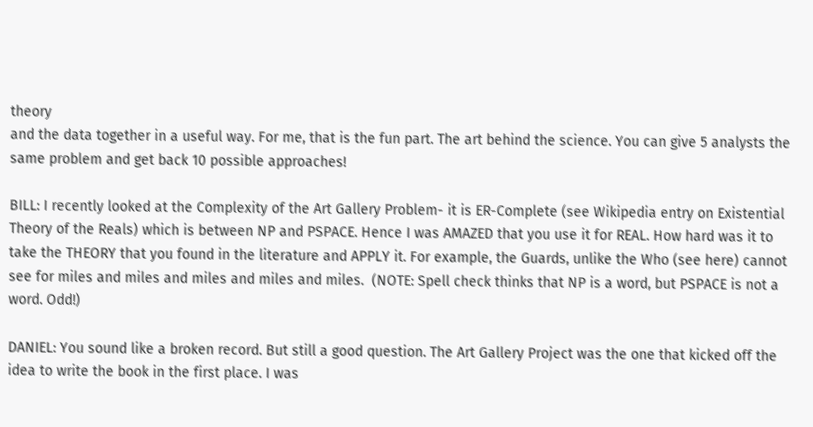theory
and the data together in a useful way. For me, that is the fun part. The art behind the science. You can give 5 analysts the same problem and get back 10 possible approaches!

BILL: I recently looked at the Complexity of the Art Gallery Problem- it is ER-Complete (see Wikipedia entry on Existential Theory of the Reals) which is between NP and PSPACE. Hence I was AMAZED that you use it for REAL. How hard was it to take the THEORY that you found in the literature and APPLY it. For example, the Guards, unlike the Who (see here) cannot see for miles and miles and miles and miles and miles.  (NOTE: Spell check thinks that NP is a word, but PSPACE is not a word. Odd!)

DANIEL: You sound like a broken record. But still a good question. The Art Gallery Project was the one that kicked off the idea to write the book in the first place. I was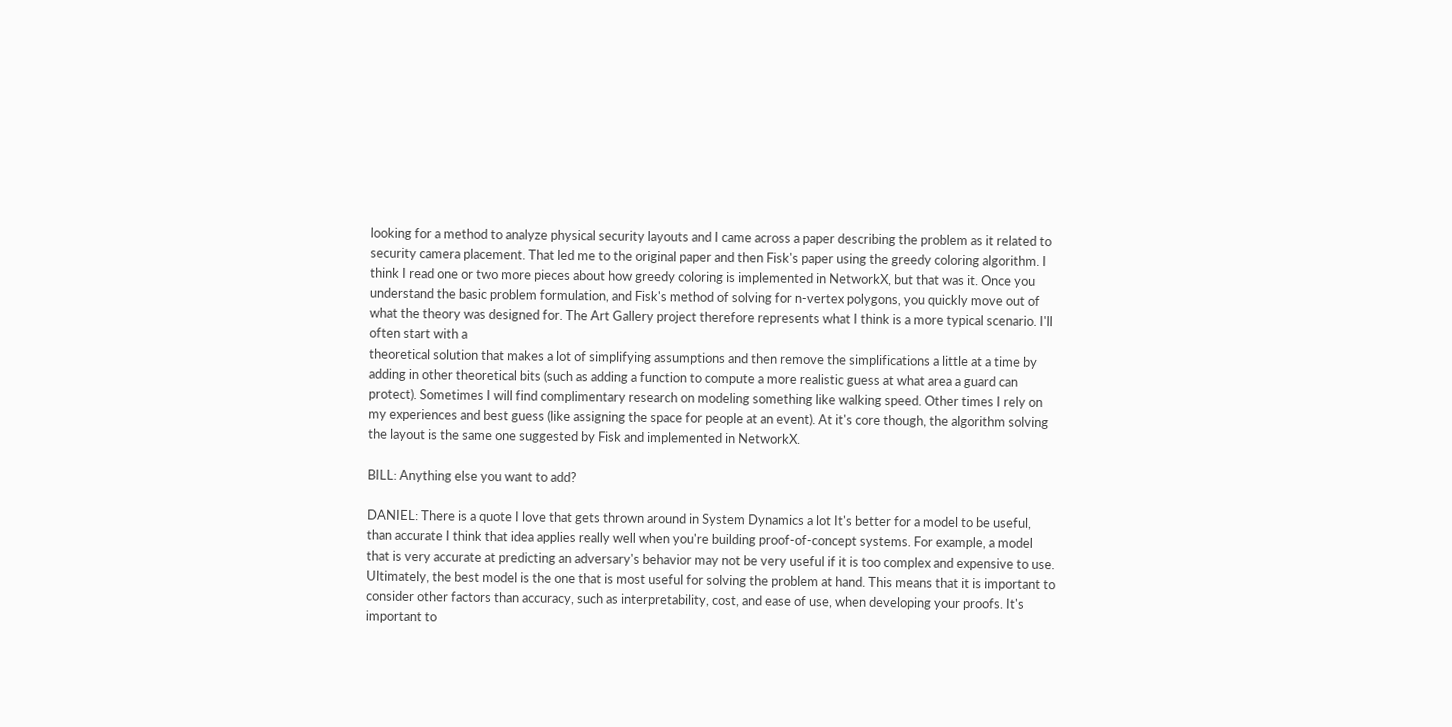looking for a method to analyze physical security layouts and I came across a paper describing the problem as it related to security camera placement. That led me to the original paper and then Fisk's paper using the greedy coloring algorithm. I think I read one or two more pieces about how greedy coloring is implemented in NetworkX, but that was it. Once you understand the basic problem formulation, and Fisk's method of solving for n-vertex polygons, you quickly move out of what the theory was designed for. The Art Gallery project therefore represents what I think is a more typical scenario. I'll often start with a
theoretical solution that makes a lot of simplifying assumptions and then remove the simplifications a little at a time by adding in other theoretical bits (such as adding a function to compute a more realistic guess at what area a guard can protect). Sometimes I will find complimentary research on modeling something like walking speed. Other times I rely on my experiences and best guess (like assigning the space for people at an event). At it's core though, the algorithm solving the layout is the same one suggested by Fisk and implemented in NetworkX.

BILL: Anything else you want to add?

DANIEL: There is a quote I love that gets thrown around in System Dynamics a lot It's better for a model to be useful, than accurate I think that idea applies really well when you're building proof-of-concept systems. For example, a model that is very accurate at predicting an adversary's behavior may not be very useful if it is too complex and expensive to use. Ultimately, the best model is the one that is most useful for solving the problem at hand. This means that it is important to consider other factors than accuracy, such as interpretability, cost, and ease of use, when developing your proofs. It's important to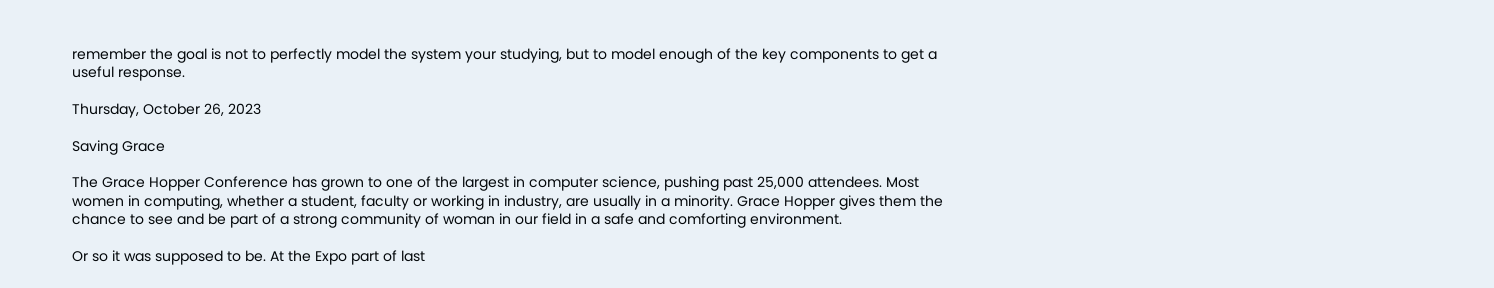remember the goal is not to perfectly model the system your studying, but to model enough of the key components to get a useful response.

Thursday, October 26, 2023

Saving Grace

The Grace Hopper Conference has grown to one of the largest in computer science, pushing past 25,000 attendees. Most women in computing, whether a student, faculty or working in industry, are usually in a minority. Grace Hopper gives them the chance to see and be part of a strong community of woman in our field in a safe and comforting environment.

Or so it was supposed to be. At the Expo part of last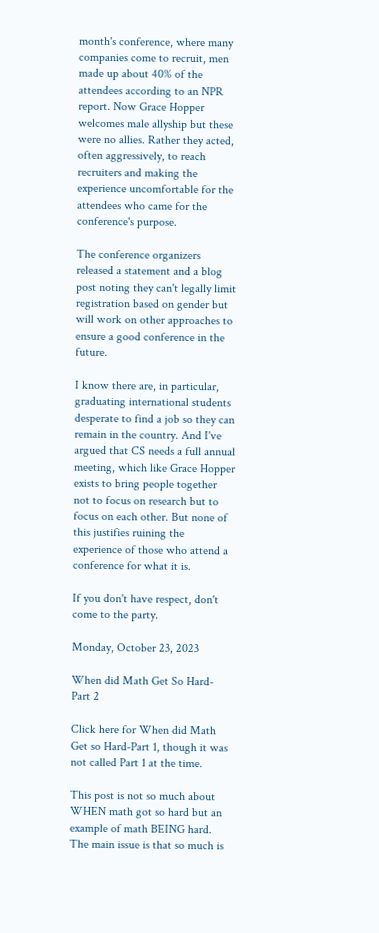month's conference, where many companies come to recruit, men made up about 40% of the attendees according to an NPR report. Now Grace Hopper welcomes male allyship but these were no allies. Rather they acted, often aggressively, to reach recruiters and making the experience uncomfortable for the attendees who came for the conference's purpose.

The conference organizers released a statement and a blog post noting they can't legally limit registration based on gender but will work on other approaches to ensure a good conference in the future.

I know there are, in particular, graduating international students desperate to find a job so they can remain in the country. And I've argued that CS needs a full annual meeting, which like Grace Hopper exists to bring people together not to focus on research but to focus on each other. But none of this justifies ruining the experience of those who attend a conference for what it is.

If you don't have respect, don't come to the party.

Monday, October 23, 2023

When did Math Get So Hard- Part 2

Click here for When did Math Get so Hard-Part 1, though it was not called Part 1 at the time.

This post is not so much about WHEN math got so hard but an example of math BEING hard. The main issue is that so much is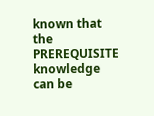known that the PREREQUISITE knowledge can be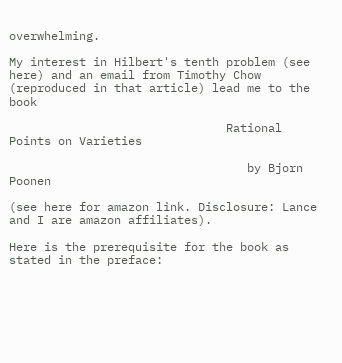overwhelming.

My interest in Hilbert's tenth problem (see here) and an email from Timothy Chow (reproduced in that article) lead me to the book

                               Rational Points on Varieties

                                  by Bjorn Poonen

(see here for amazon link. Disclosure: Lance and I are amazon affiliates).

Here is the prerequisite for the book as stated in the preface: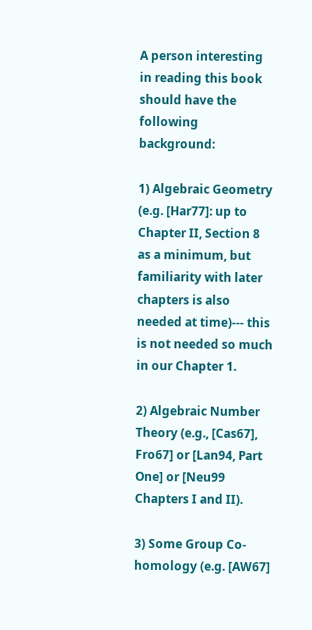A person interesting in reading this book should have the following background:

1) Algebraic Geometry (e.g. [Har77]: up to Chapter II, Section 8 as a minimum, but familiarity with later chapters is also needed at time)--- this is not needed so much in our Chapter 1.

2) Algebraic Number Theory (e.g., [Cas67], Fro67] or [Lan94, Part One] or [Neu99 Chapters I and II).

3) Some Group Co-homology (e.g. [AW67]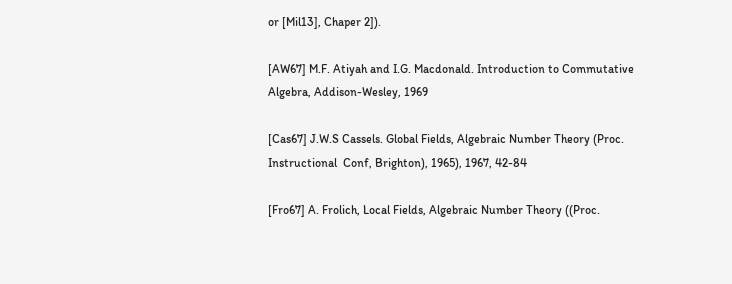or [Mil13], Chaper 2]).

[AW67] M.F. Atiyah and I.G. Macdonald. Introduction to Commutative  Algebra, Addison-Wesley, 1969

[Cas67] J.W.S Cassels. Global Fields, Algebraic Number Theory (Proc. Instructional  Conf, Brighton), 1965), 1967, 42-84

[Fro67] A. Frolich, Local Fields, Algebraic Number Theory ((Proc.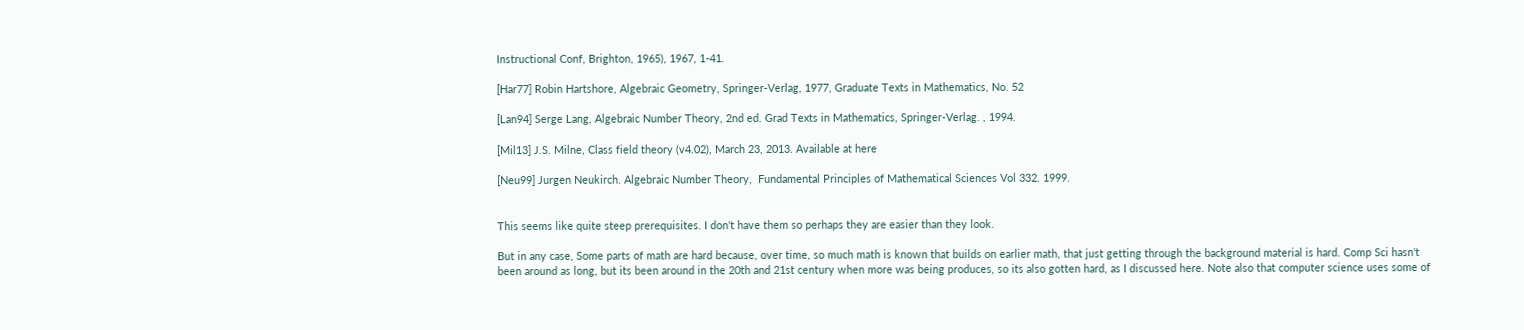Instructional Conf, Brighton, 1965), 1967, 1-41.

[Har77] Robin Hartshore, Algebraic Geometry, Springer-Verlag, 1977, Graduate Texts in Mathematics, No. 52

[Lan94] Serge Lang, Algebraic Number Theory, 2nd ed. Grad Texts in Mathematics, Springer-Verlag. , 1994.

[Mil13] J.S. Milne, Class field theory (v4.02), March 23, 2013. Available at here

[Neu99] Jurgen Neukirch. Algebraic Number Theory,  Fundamental Principles of Mathematical Sciences Vol 332. 1999.


This seems like quite steep prerequisites. I don't have them so perhaps they are easier than they look.

But in any case, Some parts of math are hard because, over time, so much math is known that builds on earlier math, that just getting through the background material is hard. Comp Sci hasn't been around as long, but its been around in the 20th and 21st century when more was being produces, so its also gotten hard, as I discussed here. Note also that computer science uses some of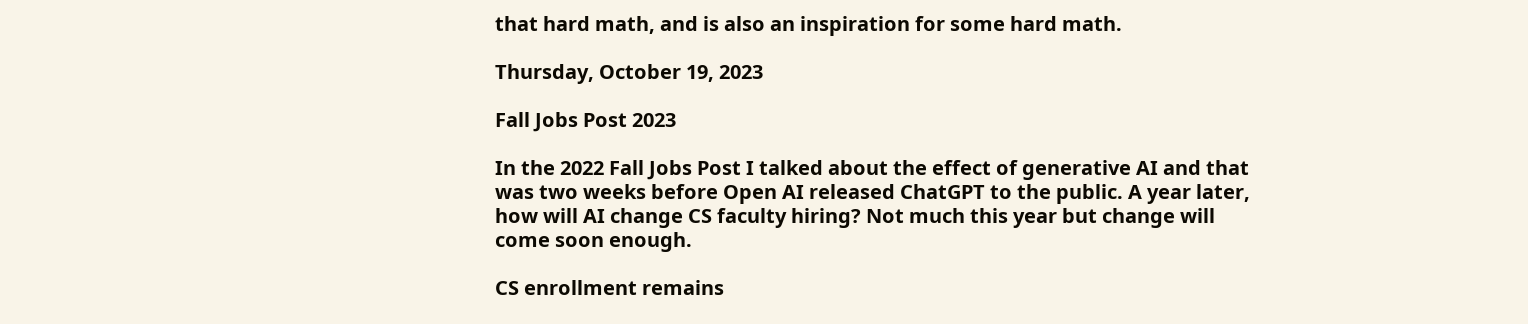that hard math, and is also an inspiration for some hard math.

Thursday, October 19, 2023

Fall Jobs Post 2023

In the 2022 Fall Jobs Post I talked about the effect of generative AI and that was two weeks before Open AI released ChatGPT to the public. A year later, how will AI change CS faculty hiring? Not much this year but change will come soon enough.

CS enrollment remains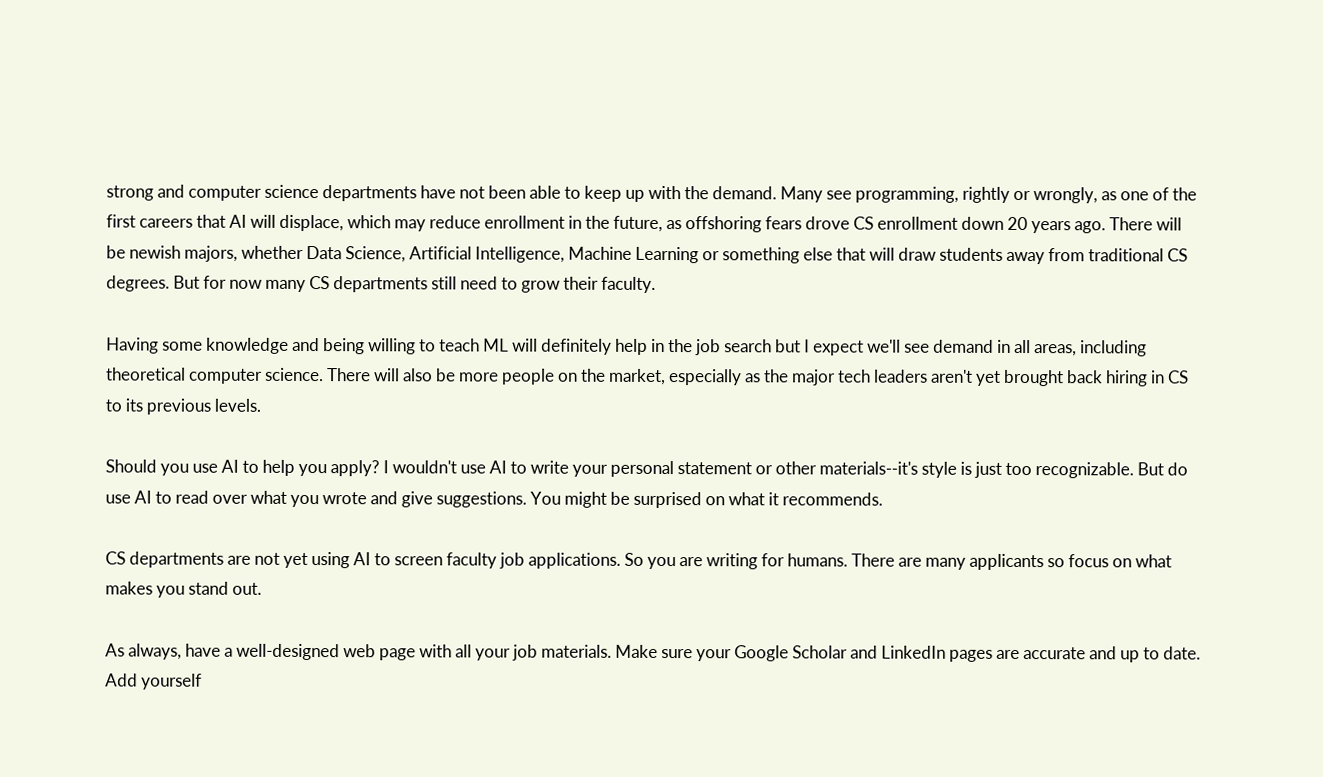strong and computer science departments have not been able to keep up with the demand. Many see programming, rightly or wrongly, as one of the first careers that AI will displace, which may reduce enrollment in the future, as offshoring fears drove CS enrollment down 20 years ago. There will be newish majors, whether Data Science, Artificial Intelligence, Machine Learning or something else that will draw students away from traditional CS degrees. But for now many CS departments still need to grow their faculty.

Having some knowledge and being willing to teach ML will definitely help in the job search but I expect we'll see demand in all areas, including theoretical computer science. There will also be more people on the market, especially as the major tech leaders aren't yet brought back hiring in CS to its previous levels.

Should you use AI to help you apply? I wouldn't use AI to write your personal statement or other materials--it's style is just too recognizable. But do use AI to read over what you wrote and give suggestions. You might be surprised on what it recommends.

CS departments are not yet using AI to screen faculty job applications. So you are writing for humans. There are many applicants so focus on what makes you stand out.

As always, have a well-designed web page with all your job materials. Make sure your Google Scholar and LinkedIn pages are accurate and up to date. Add yourself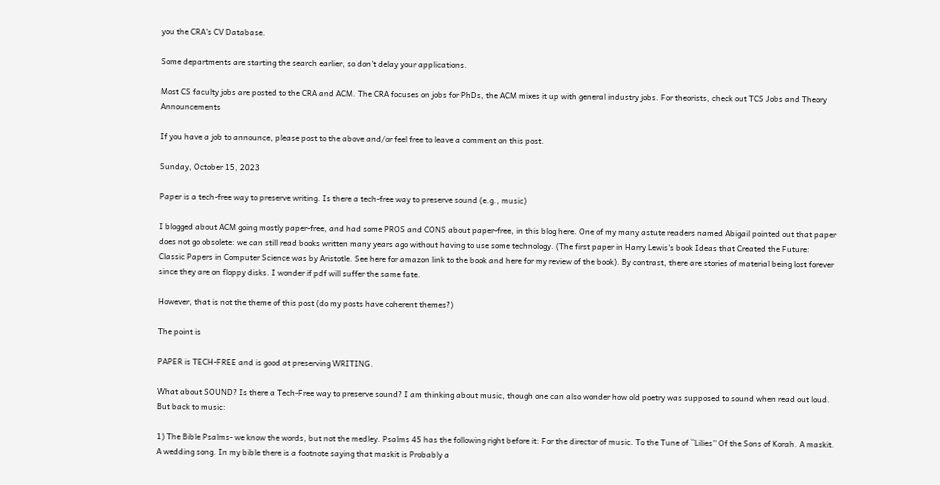you the CRA's CV Database.

Some departments are starting the search earlier, so don't delay your applications.

Most CS faculty jobs are posted to the CRA and ACM. The CRA focuses on jobs for PhDs, the ACM mixes it up with general industry jobs. For theorists, check out TCS Jobs and Theory Announcements

If you have a job to announce, please post to the above and/or feel free to leave a comment on this post.

Sunday, October 15, 2023

Paper is a tech-free way to preserve writing. Is there a tech-free way to preserve sound (e.g., music)

I blogged about ACM going mostly paper-free, and had some PROS and CONS about paper-free, in this blog here. One of my many astute readers named Abigail pointed out that paper does not go obsolete: we can still read books written many years ago without having to use some technology. (The first paper in Harry Lewis's book Ideas that Created the Future: Classic Papers in Computer Science was by Aristotle. See here for amazon link to the book and here for my review of the book). By contrast, there are stories of material being lost forever since they are on floppy disks. I wonder if pdf will suffer the same fate.

However, that is not the theme of this post (do my posts have coherent themes?)

The point is

PAPER is TECH-FREE and is good at preserving WRITING.

What about SOUND? Is there a Tech-Free way to preserve sound? I am thinking about music, though one can also wonder how old poetry was supposed to sound when read out loud. But back to music:

1) The Bible Psalms- we know the words, but not the medley. Psalms 45 has the following right before it: For the director of music. To the Tune of ``Lilies'' Of the Sons of Korah. A maskit. A wedding song. In my bible there is a footnote saying that maskit is Probably a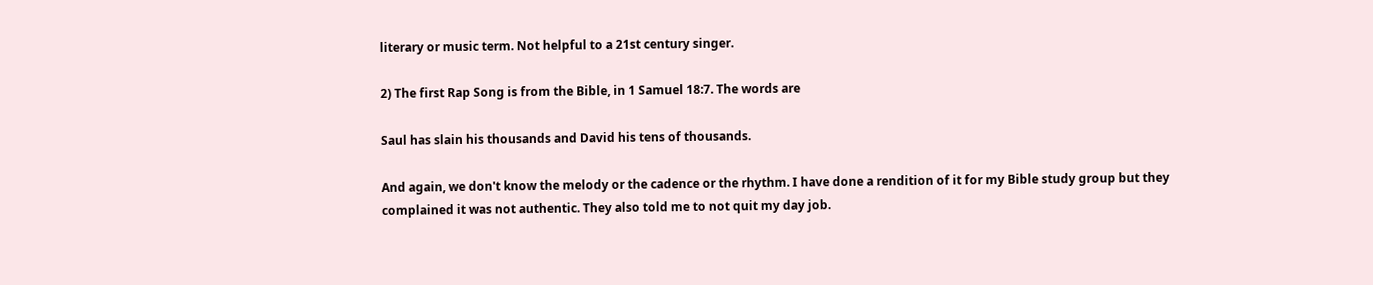literary or music term. Not helpful to a 21st century singer.

2) The first Rap Song is from the Bible, in 1 Samuel 18:7. The words are

Saul has slain his thousands and David his tens of thousands.

And again, we don't know the melody or the cadence or the rhythm. I have done a rendition of it for my Bible study group but they complained it was not authentic. They also told me to not quit my day job.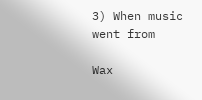3) When music went from

Wax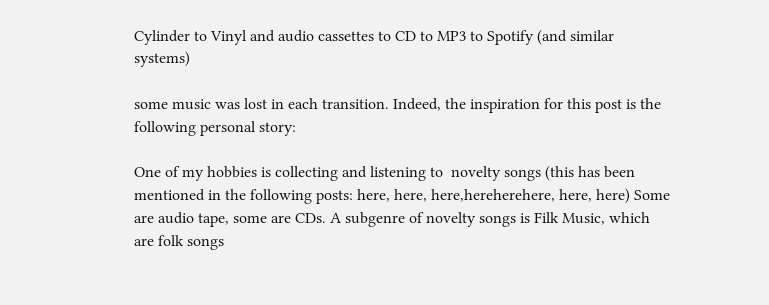Cylinder to Vinyl and audio cassettes to CD to MP3 to Spotify (and similar systems)

some music was lost in each transition. Indeed, the inspiration for this post is the following personal story:

One of my hobbies is collecting and listening to  novelty songs (this has been mentioned in the following posts: here, here, here,hereherehere, here, here) Some are audio tape, some are CDs. A subgenre of novelty songs is Filk Music, which are folk songs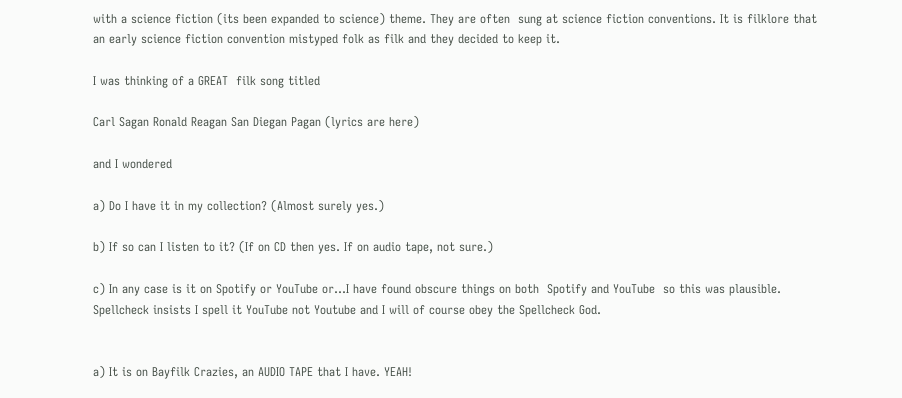with a science fiction (its been expanded to science) theme. They are often  sung at science fiction conventions. It is filklore that an early science fiction convention mistyped folk as filk and they decided to keep it.

I was thinking of a GREAT  filk song titled

Carl Sagan Ronald Reagan San Diegan Pagan (lyrics are here)

and I wondered

a) Do I have it in my collection? (Almost surely yes.)

b) If so can I listen to it? (If on CD then yes. If on audio tape, not sure.)

c) In any case is it on Spotify or YouTube or...I have found obscure things on both  Spotify and YouTube  so this was plausible. Spellcheck insists I spell it YouTube not Youtube and I will of course obey the Spellcheck God.


a) It is on Bayfilk Crazies, an AUDIO TAPE that I have. YEAH!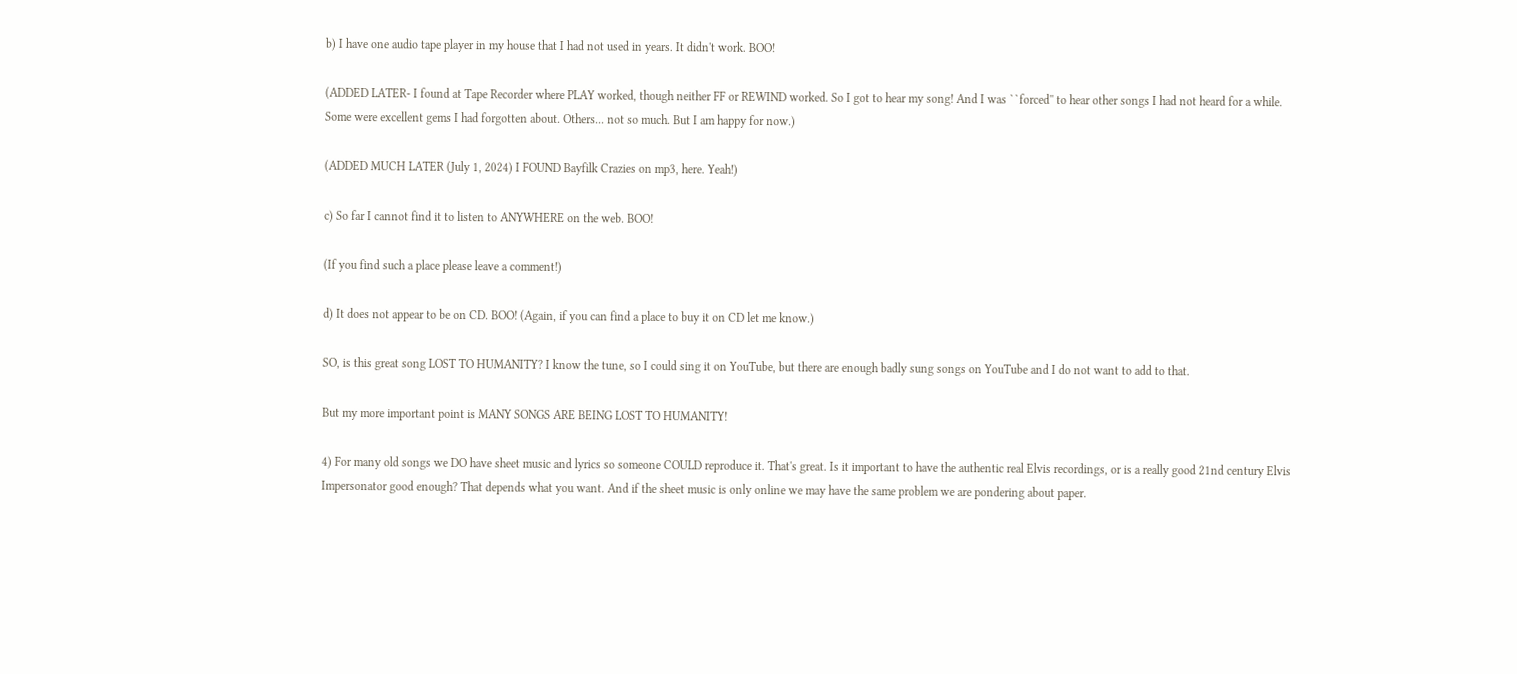b) I have one audio tape player in my house that I had not used in years. It didn't work. BOO!

(ADDED LATER- I found at Tape Recorder where PLAY worked, though neither FF or REWIND worked. So I got to hear my song! And I was ``forced'' to hear other songs I had not heard for a while. Some were excellent gems I had forgotten about. Others... not so much. But I am happy for now.)

(ADDED MUCH LATER (July 1, 2024) I FOUND Bayfilk Crazies on mp3, here. Yeah!)

c) So far I cannot find it to listen to ANYWHERE on the web. BOO!

(If you find such a place please leave a comment!)

d) It does not appear to be on CD. BOO! (Again, if you can find a place to buy it on CD let me know.)

SO, is this great song LOST TO HUMANITY? I know the tune, so I could sing it on YouTube, but there are enough badly sung songs on YouTube and I do not want to add to that.

But my more important point is MANY SONGS ARE BEING LOST TO HUMANITY!

4) For many old songs we DO have sheet music and lyrics so someone COULD reproduce it. That's great. Is it important to have the authentic real Elvis recordings, or is a really good 21nd century Elvis Impersonator good enough? That depends what you want. And if the sheet music is only online we may have the same problem we are pondering about paper.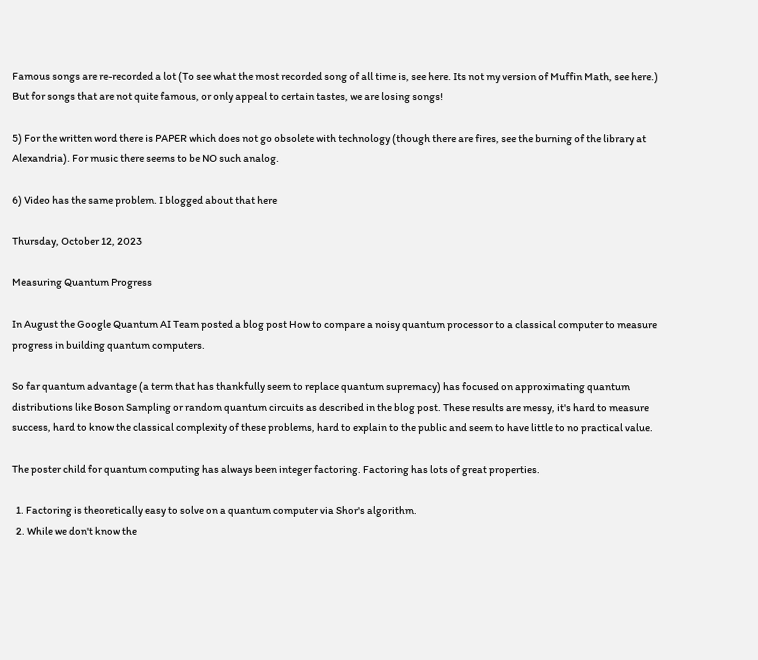Famous songs are re-recorded a lot (To see what the most recorded song of all time is, see here. Its not my version of Muffin Math, see here.) But for songs that are not quite famous, or only appeal to certain tastes, we are losing songs!

5) For the written word there is PAPER which does not go obsolete with technology (though there are fires, see the burning of the library at Alexandria). For music there seems to be NO such analog.

6) Video has the same problem. I blogged about that here

Thursday, October 12, 2023

Measuring Quantum Progress

In August the Google Quantum AI Team posted a blog post How to compare a noisy quantum processor to a classical computer to measure progress in building quantum computers.

So far quantum advantage (a term that has thankfully seem to replace quantum supremacy) has focused on approximating quantum distributions like Boson Sampling or random quantum circuits as described in the blog post. These results are messy, it's hard to measure success, hard to know the classical complexity of these problems, hard to explain to the public and seem to have little to no practical value.

The poster child for quantum computing has always been integer factoring. Factoring has lots of great properties.

  1. Factoring is theoretically easy to solve on a quantum computer via Shor's algorithm.
  2. While we don't know the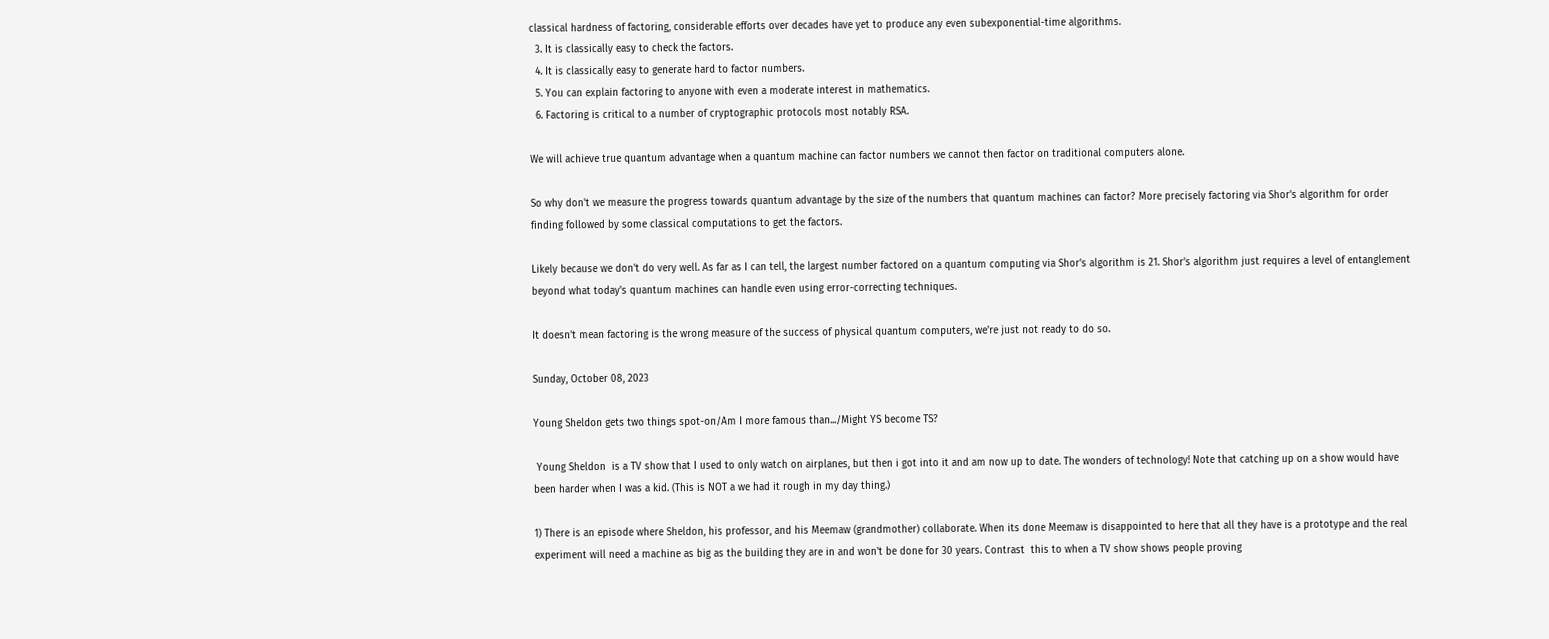classical hardness of factoring, considerable efforts over decades have yet to produce any even subexponential-time algorithms.
  3. It is classically easy to check the factors.
  4. It is classically easy to generate hard to factor numbers.
  5. You can explain factoring to anyone with even a moderate interest in mathematics.
  6. Factoring is critical to a number of cryptographic protocols most notably RSA.

We will achieve true quantum advantage when a quantum machine can factor numbers we cannot then factor on traditional computers alone.

So why don't we measure the progress towards quantum advantage by the size of the numbers that quantum machines can factor? More precisely factoring via Shor's algorithm for order finding followed by some classical computations to get the factors.

Likely because we don't do very well. As far as I can tell, the largest number factored on a quantum computing via Shor's algorithm is 21. Shor's algorithm just requires a level of entanglement beyond what today's quantum machines can handle even using error-correcting techniques.

It doesn't mean factoring is the wrong measure of the success of physical quantum computers, we're just not ready to do so.

Sunday, October 08, 2023

Young Sheldon gets two things spot-on/Am I more famous than.../Might YS become TS?

 Young Sheldon  is a TV show that I used to only watch on airplanes, but then i got into it and am now up to date. The wonders of technology! Note that catching up on a show would have been harder when I was a kid. (This is NOT a we had it rough in my day thing.)

1) There is an episode where Sheldon, his professor, and his Meemaw (grandmother) collaborate. When its done Meemaw is disappointed to here that all they have is a prototype and the real experiment will need a machine as big as the building they are in and won't be done for 30 years. Contrast  this to when a TV show shows people proving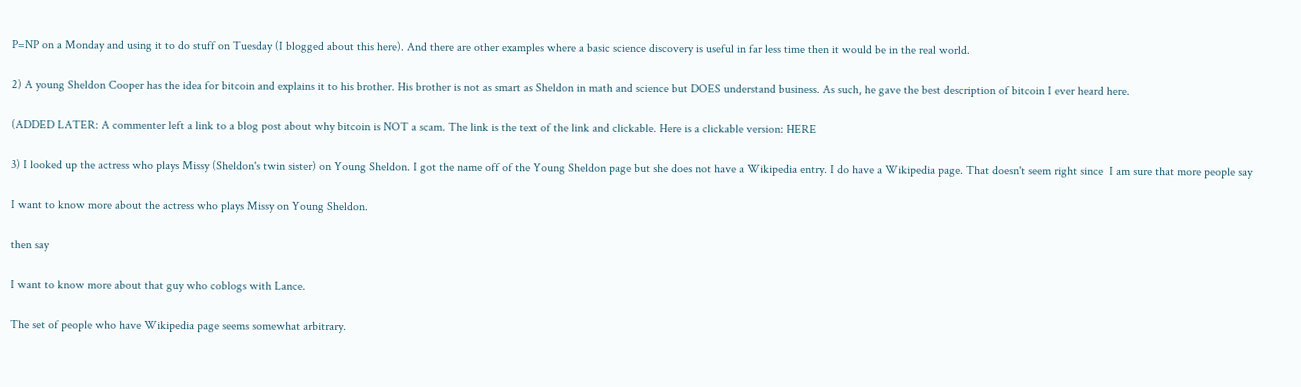P=NP on a Monday and using it to do stuff on Tuesday (I blogged about this here). And there are other examples where a basic science discovery is useful in far less time then it would be in the real world.

2) A young Sheldon Cooper has the idea for bitcoin and explains it to his brother. His brother is not as smart as Sheldon in math and science but DOES understand business. As such, he gave the best description of bitcoin I ever heard here.

(ADDED LATER: A commenter left a link to a blog post about why bitcoin is NOT a scam. The link is the text of the link and clickable. Here is a clickable version: HERE

3) I looked up the actress who plays Missy (Sheldon's twin sister) on Young Sheldon. I got the name off of the Young Sheldon page but she does not have a Wikipedia entry. I do have a Wikipedia page. That doesn't seem right since  I am sure that more people say

I want to know more about the actress who plays Missy on Young Sheldon.

then say

I want to know more about that guy who coblogs with Lance.

The set of people who have Wikipedia page seems somewhat arbitrary.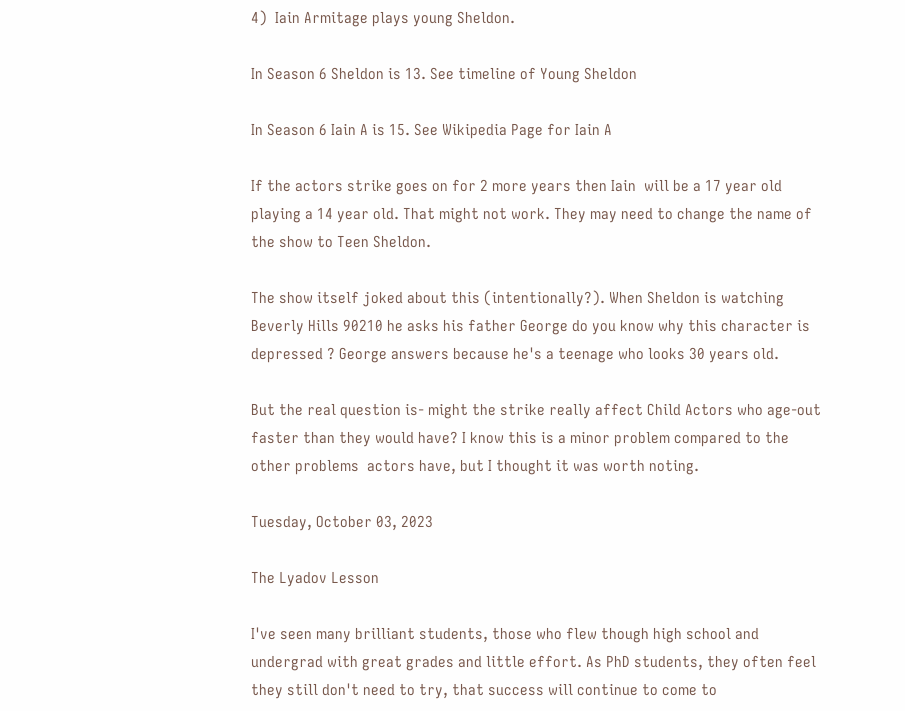4)  Iain Armitage plays young Sheldon.

In Season 6 Sheldon is 13. See timeline of Young Sheldon

In Season 6 Iain A is 15. See Wikipedia Page for Iain A

If the actors strike goes on for 2 more years then Iain  will be a 17 year old playing a 14 year old. That might not work. They may need to change the name of the show to Teen Sheldon.

The show itself joked about this (intentionally?). When Sheldon is watching Beverly Hills 90210 he asks his father George do you know why this character is depressed ? George answers because he's a teenage who looks 30 years old.

But the real question is- might the strike really affect Child Actors who age-out faster than they would have? I know this is a minor problem compared to the other problems  actors have, but I thought it was worth noting.

Tuesday, October 03, 2023

The Lyadov Lesson

I've seen many brilliant students, those who flew though high school and undergrad with great grades and little effort. As PhD students, they often feel they still don't need to try, that success will continue to come to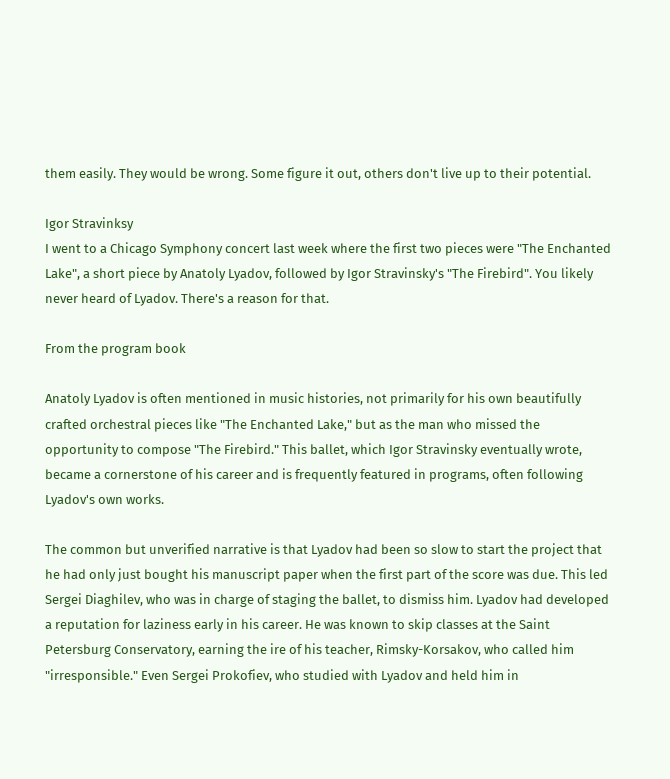them easily. They would be wrong. Some figure it out, others don't live up to their potential.

Igor Stravinksy
I went to a Chicago Symphony concert last week where the first two pieces were "The Enchanted Lake", a short piece by Anatoly Lyadov, followed by Igor Stravinsky's "The Firebird". You likely never heard of Lyadov. There's a reason for that.

From the program book

Anatoly Lyadov is often mentioned in music histories, not primarily for his own beautifully crafted orchestral pieces like "The Enchanted Lake," but as the man who missed the opportunity to compose "The Firebird." This ballet, which Igor Stravinsky eventually wrote, became a cornerstone of his career and is frequently featured in programs, often following Lyadov's own works.

The common but unverified narrative is that Lyadov had been so slow to start the project that he had only just bought his manuscript paper when the first part of the score was due. This led Sergei Diaghilev, who was in charge of staging the ballet, to dismiss him. Lyadov had developed a reputation for laziness early in his career. He was known to skip classes at the Saint Petersburg Conservatory, earning the ire of his teacher, Rimsky-Korsakov, who called him "irresponsible." Even Sergei Prokofiev, who studied with Lyadov and held him in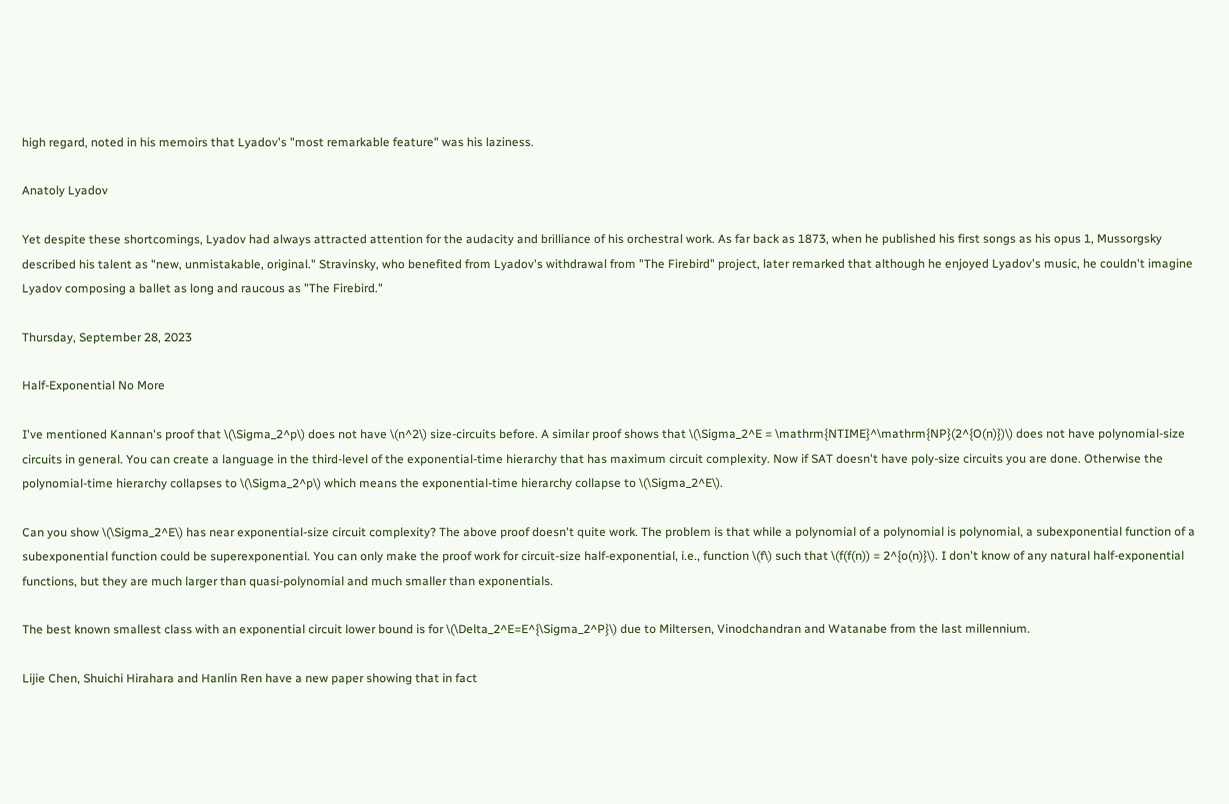high regard, noted in his memoirs that Lyadov's "most remarkable feature" was his laziness.

Anatoly Lyadov

Yet despite these shortcomings, Lyadov had always attracted attention for the audacity and brilliance of his orchestral work. As far back as 1873, when he published his first songs as his opus 1, Mussorgsky described his talent as "new, unmistakable, original." Stravinsky, who benefited from Lyadov's withdrawal from "The Firebird" project, later remarked that although he enjoyed Lyadov's music, he couldn't imagine Lyadov composing a ballet as long and raucous as "The Firebird."

Thursday, September 28, 2023

Half-Exponential No More

I've mentioned Kannan's proof that \(\Sigma_2^p\) does not have \(n^2\) size-circuits before. A similar proof shows that \(\Sigma_2^E = \mathrm{NTIME}^\mathrm{NP}(2^{O(n)})\) does not have polynomial-size circuits in general. You can create a language in the third-level of the exponential-time hierarchy that has maximum circuit complexity. Now if SAT doesn't have poly-size circuits you are done. Otherwise the polynomial-time hierarchy collapses to \(\Sigma_2^p\) which means the exponential-time hierarchy collapse to \(\Sigma_2^E\).

Can you show \(\Sigma_2^E\) has near exponential-size circuit complexity? The above proof doesn't quite work. The problem is that while a polynomial of a polynomial is polynomial, a subexponential function of a subexponential function could be superexponential. You can only make the proof work for circuit-size half-exponential, i.e., function \(f\) such that \(f(f(n)) = 2^{o(n)}\). I don't know of any natural half-exponential functions, but they are much larger than quasi-polynomial and much smaller than exponentials.

The best known smallest class with an exponential circuit lower bound is for \(\Delta_2^E=E^{\Sigma_2^P}\) due to Miltersen, Vinodchandran and Watanabe from the last millennium.

Lijie Chen, Shuichi Hirahara and Hanlin Ren have a new paper showing that in fact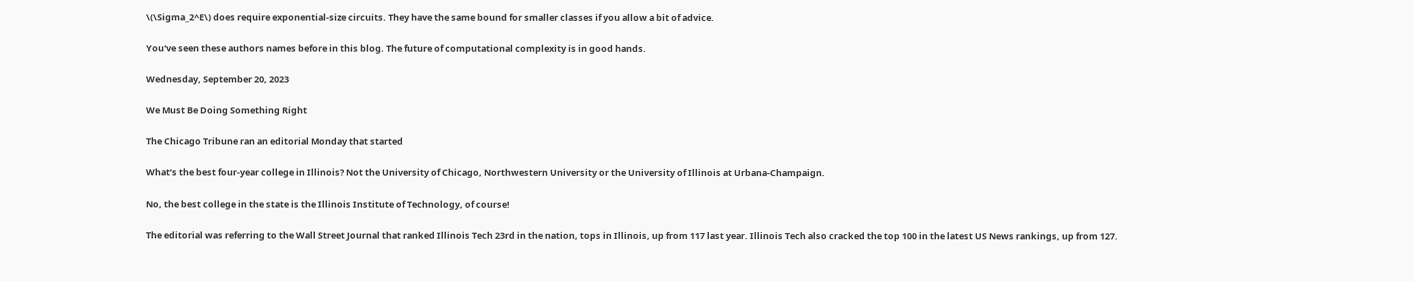\(\Sigma_2^E\) does require exponential-size circuits. They have the same bound for smaller classes if you allow a bit of advice.

You've seen these authors names before in this blog. The future of computational complexity is in good hands.

Wednesday, September 20, 2023

We Must Be Doing Something Right

The Chicago Tribune ran an editorial Monday that started

What’s the best four-year college in Illinois? Not the University of Chicago, Northwestern University or the University of Illinois at Urbana-Champaign.

No, the best college in the state is the Illinois Institute of Technology, of course!

The editorial was referring to the Wall Street Journal that ranked Illinois Tech 23rd in the nation, tops in Illinois, up from 117 last year. Illinois Tech also cracked the top 100 in the latest US News rankings, up from 127.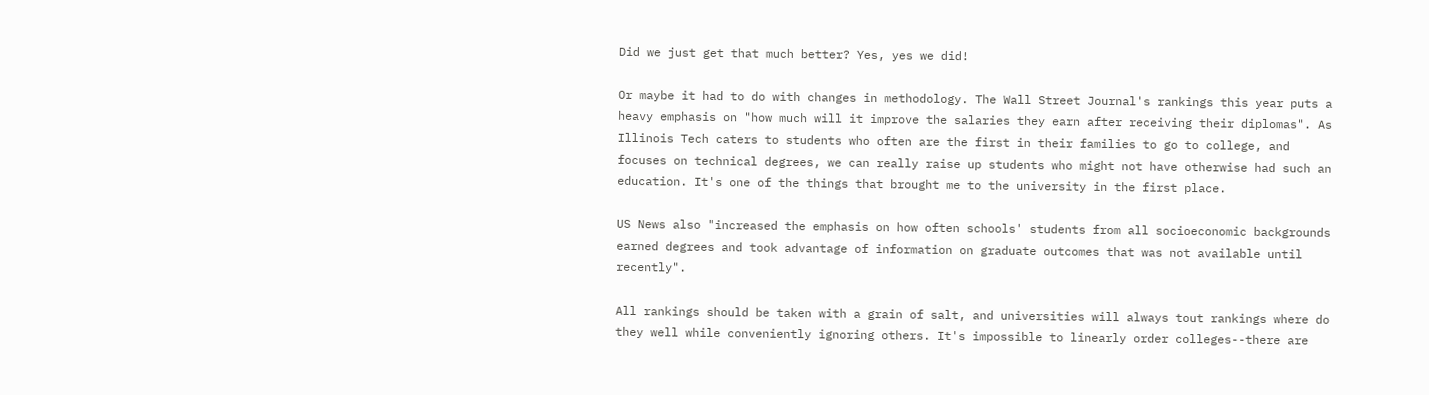Did we just get that much better? Yes, yes we did!

Or maybe it had to do with changes in methodology. The Wall Street Journal's rankings this year puts a heavy emphasis on "how much will it improve the salaries they earn after receiving their diplomas". As Illinois Tech caters to students who often are the first in their families to go to college, and focuses on technical degrees, we can really raise up students who might not have otherwise had such an education. It's one of the things that brought me to the university in the first place.

US News also "increased the emphasis on how often schools' students from all socioeconomic backgrounds earned degrees and took advantage of information on graduate outcomes that was not available until recently".

All rankings should be taken with a grain of salt, and universities will always tout rankings where do they well while conveniently ignoring others. It's impossible to linearly order colleges--there are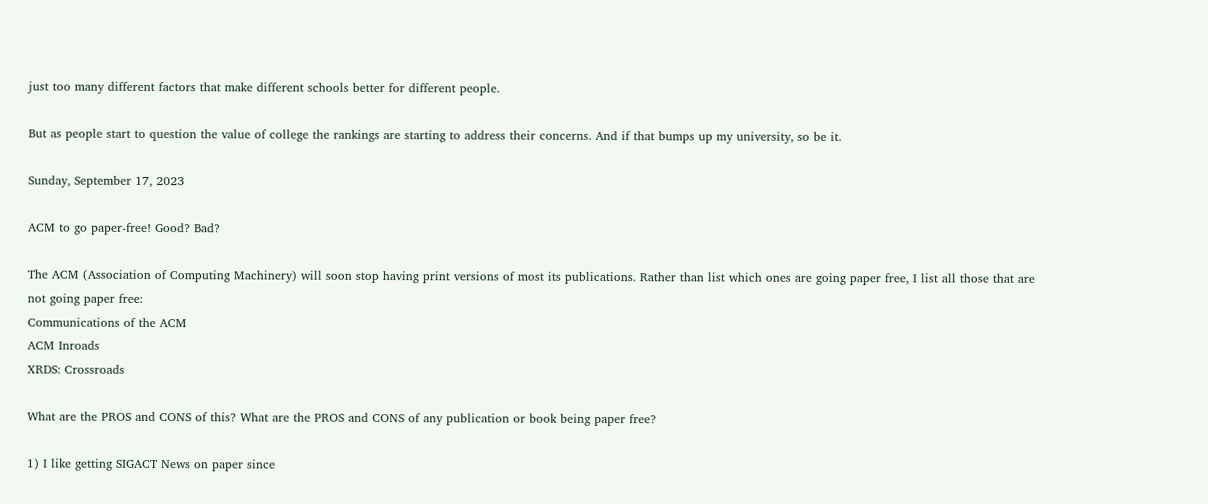just too many different factors that make different schools better for different people.

But as people start to question the value of college the rankings are starting to address their concerns. And if that bumps up my university, so be it.

Sunday, September 17, 2023

ACM to go paper-free! Good? Bad?

The ACM (Association of Computing Machinery) will soon stop having print versions of most its publications. Rather than list which ones are going paper free, I list all those that are not going paper free:
Communications of the ACM
ACM Inroads
XRDS: Crossroads

What are the PROS and CONS of this? What are the PROS and CONS of any publication or book being paper free?

1) I like getting SIGACT News on paper since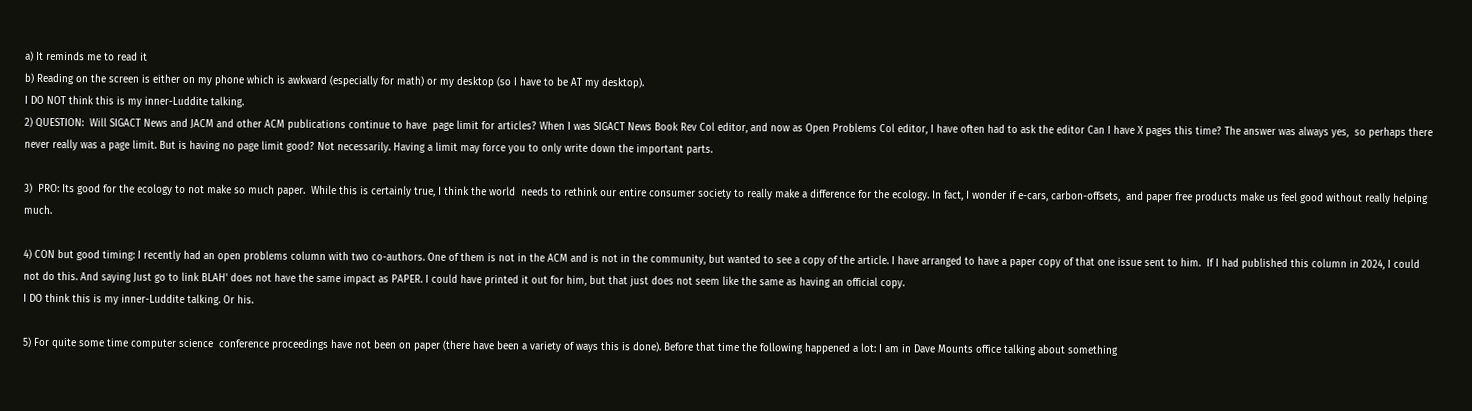a) It reminds me to read it
b) Reading on the screen is either on my phone which is awkward (especially for math) or my desktop (so I have to be AT my desktop).
I DO NOT think this is my inner-Luddite talking.
2) QUESTION:  Will SIGACT News and JACM and other ACM publications continue to have  page limit for articles? When I was SIGACT News Book Rev Col editor, and now as Open Problems Col editor, I have often had to ask the editor Can I have X pages this time? The answer was always yes,  so perhaps there never really was a page limit. But is having no page limit good? Not necessarily. Having a limit may force you to only write down the important parts.

3)  PRO: Its good for the ecology to not make so much paper.  While this is certainly true, I think the world  needs to rethink our entire consumer society to really make a difference for the ecology. In fact, I wonder if e-cars, carbon-offsets,  and paper free products make us feel good without really helping much.

4) CON but good timing: I recently had an open problems column with two co-authors. One of them is not in the ACM and is not in the community, but wanted to see a copy of the article. I have arranged to have a paper copy of that one issue sent to him.  If I had published this column in 2024, I could not do this. And saying Just go to link BLAH' does not have the same impact as PAPER. I could have printed it out for him, but that just does not seem like the same as having an official copy.
I DO think this is my inner-Luddite talking. Or his.

5) For quite some time computer science  conference proceedings have not been on paper (there have been a variety of ways this is done). Before that time the following happened a lot: I am in Dave Mounts office talking about something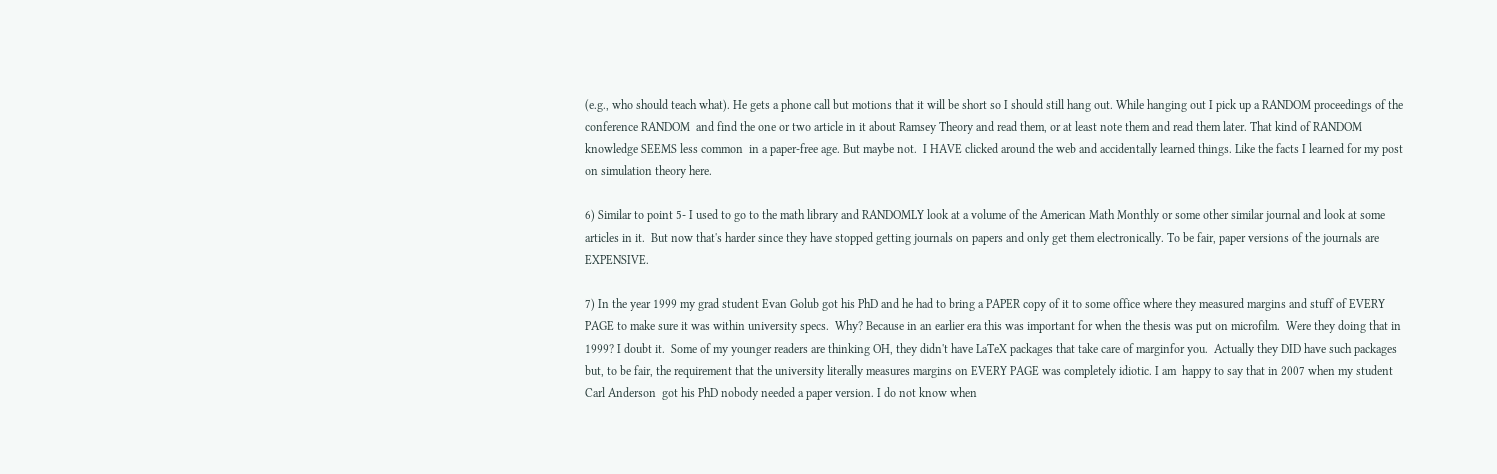(e.g., who should teach what). He gets a phone call but motions that it will be short so I should still hang out. While hanging out I pick up a RANDOM proceedings of the conference RANDOM  and find the one or two article in it about Ramsey Theory and read them, or at least note them and read them later. That kind of RANDOM knowledge SEEMS less common  in a paper-free age. But maybe not.  I HAVE clicked around the web and accidentally learned things. Like the facts I learned for my post on simulation theory here.

6) Similar to point 5- I used to go to the math library and RANDOMLY look at a volume of the American Math Monthly or some other similar journal and look at some articles in it.  But now that's harder since they have stopped getting journals on papers and only get them electronically. To be fair, paper versions of the journals are EXPENSIVE.

7) In the year 1999 my grad student Evan Golub got his PhD and he had to bring a PAPER copy of it to some office where they measured margins and stuff of EVERY PAGE to make sure it was within university specs.  Why? Because in an earlier era this was important for when the thesis was put on microfilm.  Were they doing that in 1999? I doubt it.  Some of my younger readers are thinking OH, they didn't have LaTeX packages that take care of marginfor you.  Actually they DID have such packages but, to be fair, the requirement that the university literally measures margins on EVERY PAGE was completely idiotic. I am  happy to say that in 2007 when my student Carl Anderson  got his PhD nobody needed a paper version. I do not know when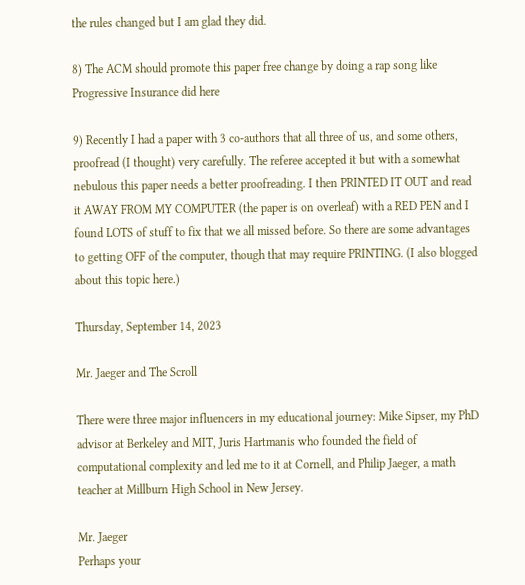the rules changed but I am glad they did.

8) The ACM should promote this paper free change by doing a rap song like Progressive Insurance did here

9) Recently I had a paper with 3 co-authors that all three of us, and some others, proofread (I thought) very carefully. The referee accepted it but with a somewhat nebulous this paper needs a better proofreading. I then PRINTED IT OUT and read it AWAY FROM MY COMPUTER (the paper is on overleaf) with a RED PEN and I found LOTS of stuff to fix that we all missed before. So there are some advantages to getting OFF of the computer, though that may require PRINTING. (I also blogged about this topic here.)

Thursday, September 14, 2023

Mr. Jaeger and The Scroll

There were three major influencers in my educational journey: Mike Sipser, my PhD advisor at Berkeley and MIT, Juris Hartmanis who founded the field of computational complexity and led me to it at Cornell, and Philip Jaeger, a math teacher at Millburn High School in New Jersey.

Mr. Jaeger
Perhaps your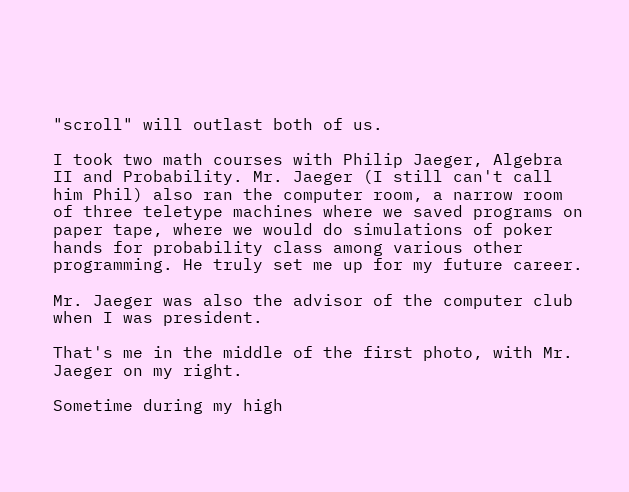"scroll" will outlast both of us.

I took two math courses with Philip Jaeger, Algebra II and Probability. Mr. Jaeger (I still can't call him Phil) also ran the computer room, a narrow room of three teletype machines where we saved programs on paper tape, where we would do simulations of poker hands for probability class among various other programming. He truly set me up for my future career.

Mr. Jaeger was also the advisor of the computer club when I was president.

That's me in the middle of the first photo, with Mr. Jaeger on my right.

Sometime during my high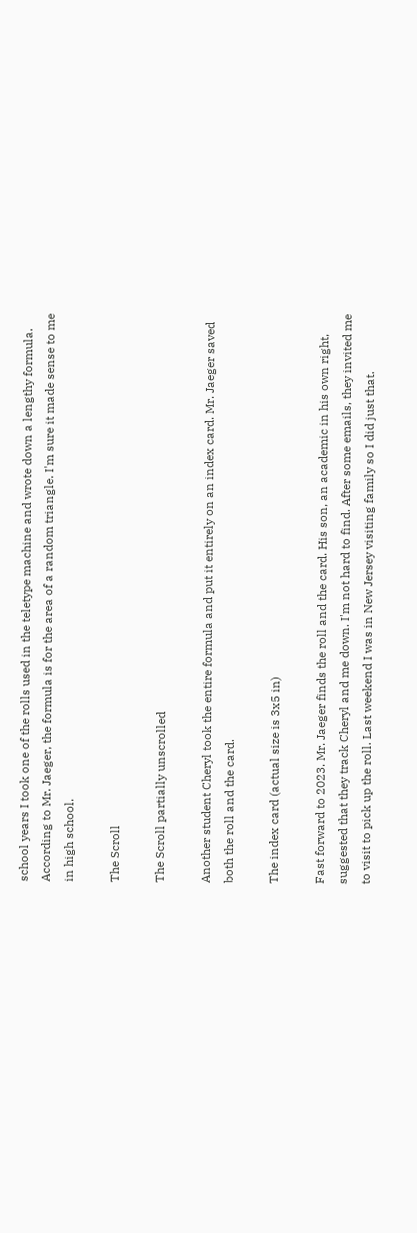school years I took one of the rolls used in the teletype machine and wrote down a lengthy formula. According to Mr. Jaeger, the formula is for the area of a random triangle. I'm sure it made sense to me in high school.

The Scroll

The Scroll partially unscrolled

Another student Cheryl took the entire formula and put it entirely on an index card. Mr. Jaeger saved both the roll and the card.

The index card (actual size is 3x5 in)

Fast forward to 2023. Mr. Jaeger finds the roll and the card. His son, an academic in his own right, suggested that they track Cheryl and me down. I'm not hard to find. After some emails, they invited me to visit to pick up the roll. Last weekend I was in New Jersey visiting family so I did just that.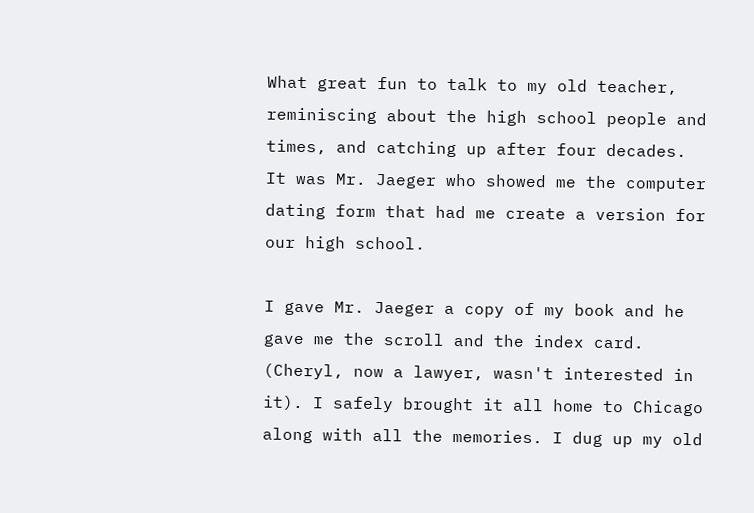What great fun to talk to my old teacher, reminiscing about the high school people and times, and catching up after four decades. It was Mr. Jaeger who showed me the computer dating form that had me create a version for our high school.

I gave Mr. Jaeger a copy of my book and he gave me the scroll and the index card. (Cheryl, now a lawyer, wasn't interested in it). I safely brought it all home to Chicago along with all the memories. I dug up my old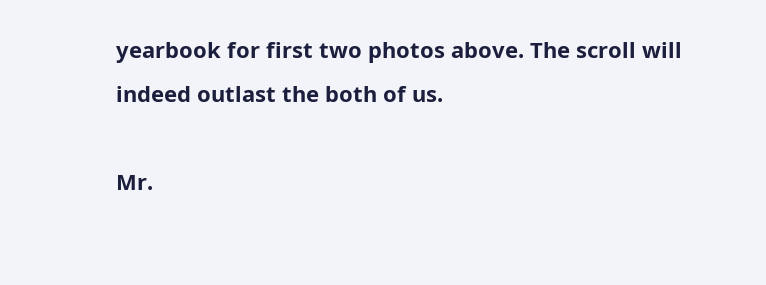yearbook for first two photos above. The scroll will indeed outlast the both of us.

Mr.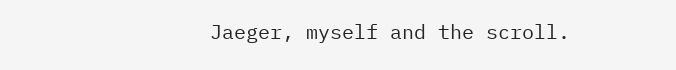Jaeger, myself and the scroll.